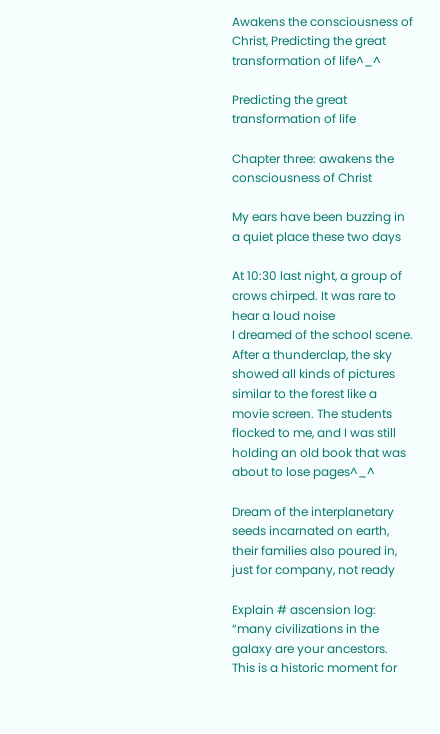Awakens the consciousness of Christ, Predicting the great transformation of life^_^

Predicting the great transformation of life

Chapter three: awakens the consciousness of Christ

My ears have been buzzing in a quiet place these two days

At 10:30 last night, a group of crows chirped. It was rare to hear a loud noise
I dreamed of the school scene. After a thunderclap, the sky showed all kinds of pictures similar to the forest like a movie screen. The students flocked to me, and I was still holding an old book that was about to lose pages^_^

Dream of the interplanetary seeds incarnated on earth, their families also poured in, just for company, not ready

Explain # ascension log: “many civilizations in the galaxy are your ancestors.
This is a historic moment for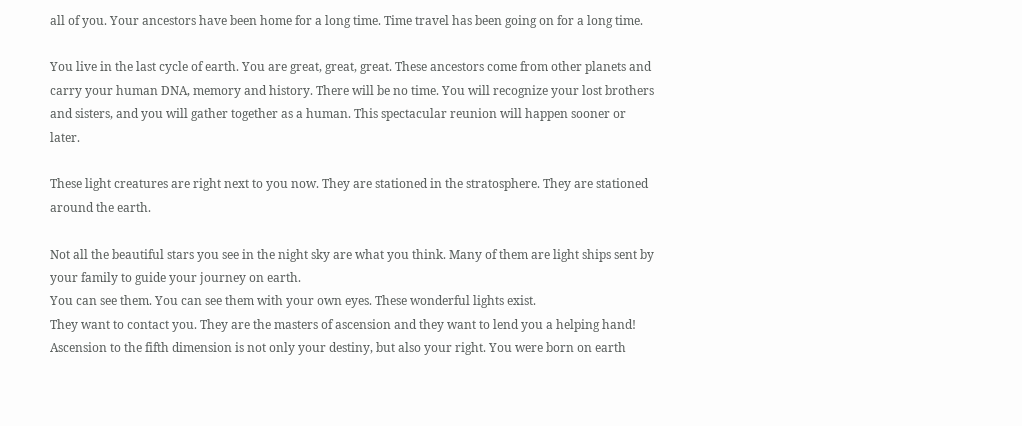all of you. Your ancestors have been home for a long time. Time travel has been going on for a long time.

You live in the last cycle of earth. You are great, great, great. These ancestors come from other planets and carry your human DNA, memory and history. There will be no time. You will recognize your lost brothers and sisters, and you will gather together as a human. This spectacular reunion will happen sooner or later.

These light creatures are right next to you now. They are stationed in the stratosphere. They are stationed around the earth.

Not all the beautiful stars you see in the night sky are what you think. Many of them are light ships sent by your family to guide your journey on earth.
You can see them. You can see them with your own eyes. These wonderful lights exist.
They want to contact you. They are the masters of ascension and they want to lend you a helping hand! Ascension to the fifth dimension is not only your destiny, but also your right. You were born on earth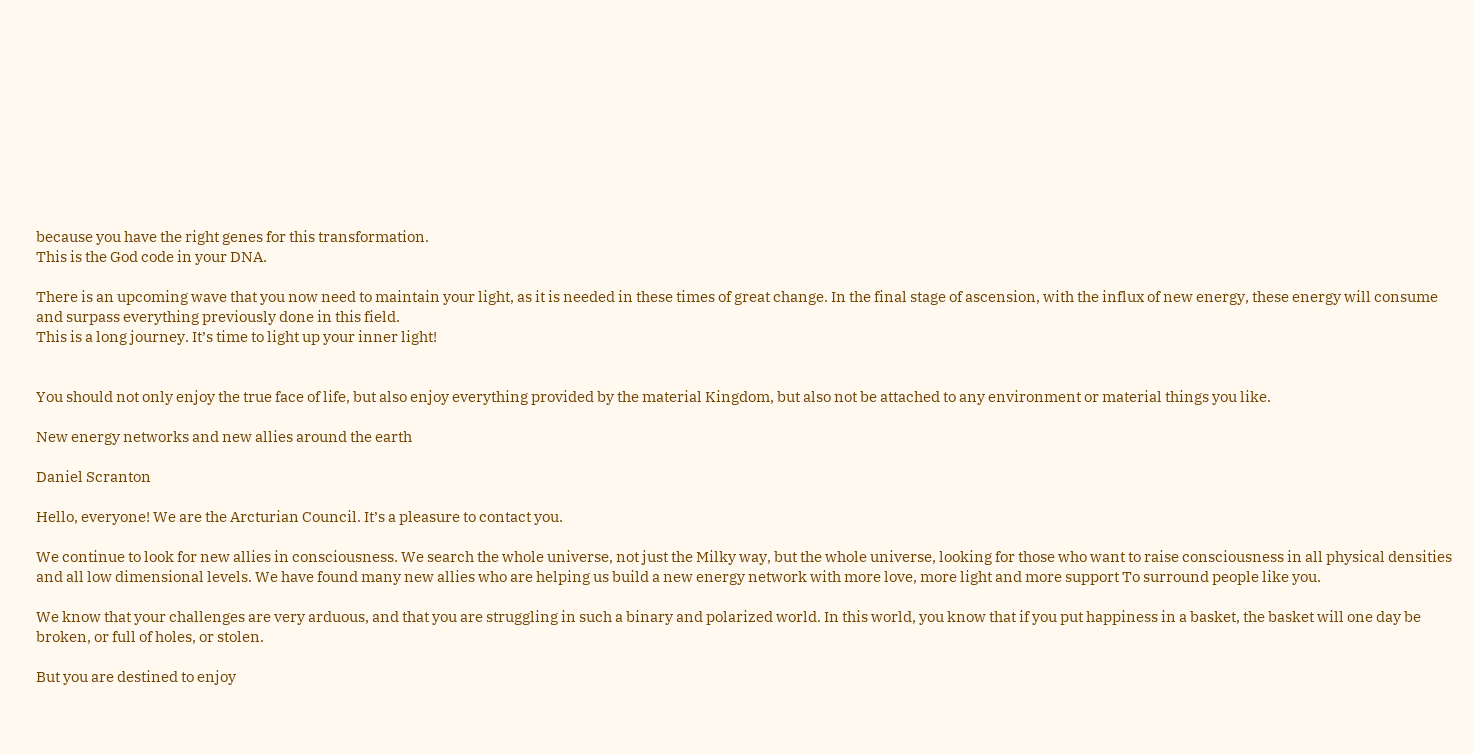because you have the right genes for this transformation.
This is the God code in your DNA.

There is an upcoming wave that you now need to maintain your light, as it is needed in these times of great change. In the final stage of ascension, with the influx of new energy, these energy will consume and surpass everything previously done in this field.
This is a long journey. It’s time to light up your inner light!


You should not only enjoy the true face of life, but also enjoy everything provided by the material Kingdom, but also not be attached to any environment or material things you like.

New energy networks and new allies around the earth

Daniel Scranton

Hello, everyone! We are the Arcturian Council. It’s a pleasure to contact you.

We continue to look for new allies in consciousness. We search the whole universe, not just the Milky way, but the whole universe, looking for those who want to raise consciousness in all physical densities and all low dimensional levels. We have found many new allies who are helping us build a new energy network with more love, more light and more support To surround people like you.

We know that your challenges are very arduous, and that you are struggling in such a binary and polarized world. In this world, you know that if you put happiness in a basket, the basket will one day be broken, or full of holes, or stolen.

But you are destined to enjoy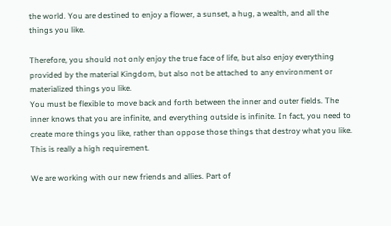the world. You are destined to enjoy a flower, a sunset, a hug, a wealth, and all the things you like.

Therefore, you should not only enjoy the true face of life, but also enjoy everything provided by the material Kingdom, but also not be attached to any environment or materialized things you like.
You must be flexible to move back and forth between the inner and outer fields. The inner knows that you are infinite, and everything outside is infinite. In fact, you need to create more things you like, rather than oppose those things that destroy what you like. This is really a high requirement.

We are working with our new friends and allies. Part of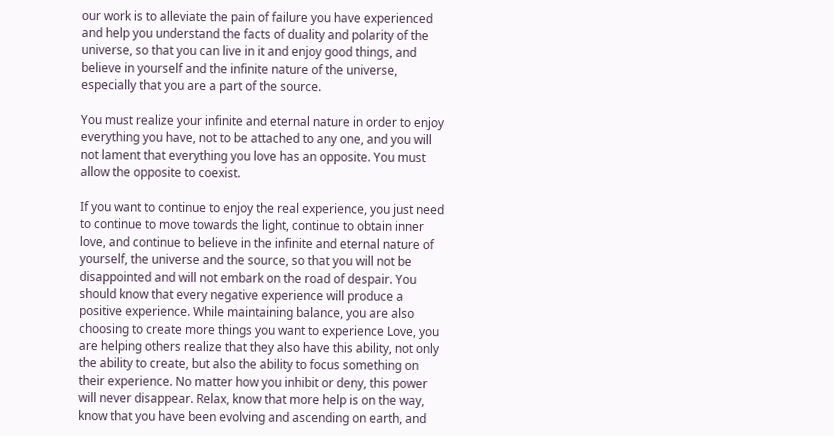our work is to alleviate the pain of failure you have experienced and help you understand the facts of duality and polarity of the universe, so that you can live in it and enjoy good things, and believe in yourself and the infinite nature of the universe, especially that you are a part of the source.

You must realize your infinite and eternal nature in order to enjoy everything you have, not to be attached to any one, and you will not lament that everything you love has an opposite. You must allow the opposite to coexist.

If you want to continue to enjoy the real experience, you just need to continue to move towards the light, continue to obtain inner love, and continue to believe in the infinite and eternal nature of yourself, the universe and the source, so that you will not be disappointed and will not embark on the road of despair. You should know that every negative experience will produce a positive experience. While maintaining balance, you are also choosing to create more things you want to experience Love, you are helping others realize that they also have this ability, not only the ability to create, but also the ability to focus something on their experience. No matter how you inhibit or deny, this power will never disappear. Relax, know that more help is on the way, know that you have been evolving and ascending on earth, and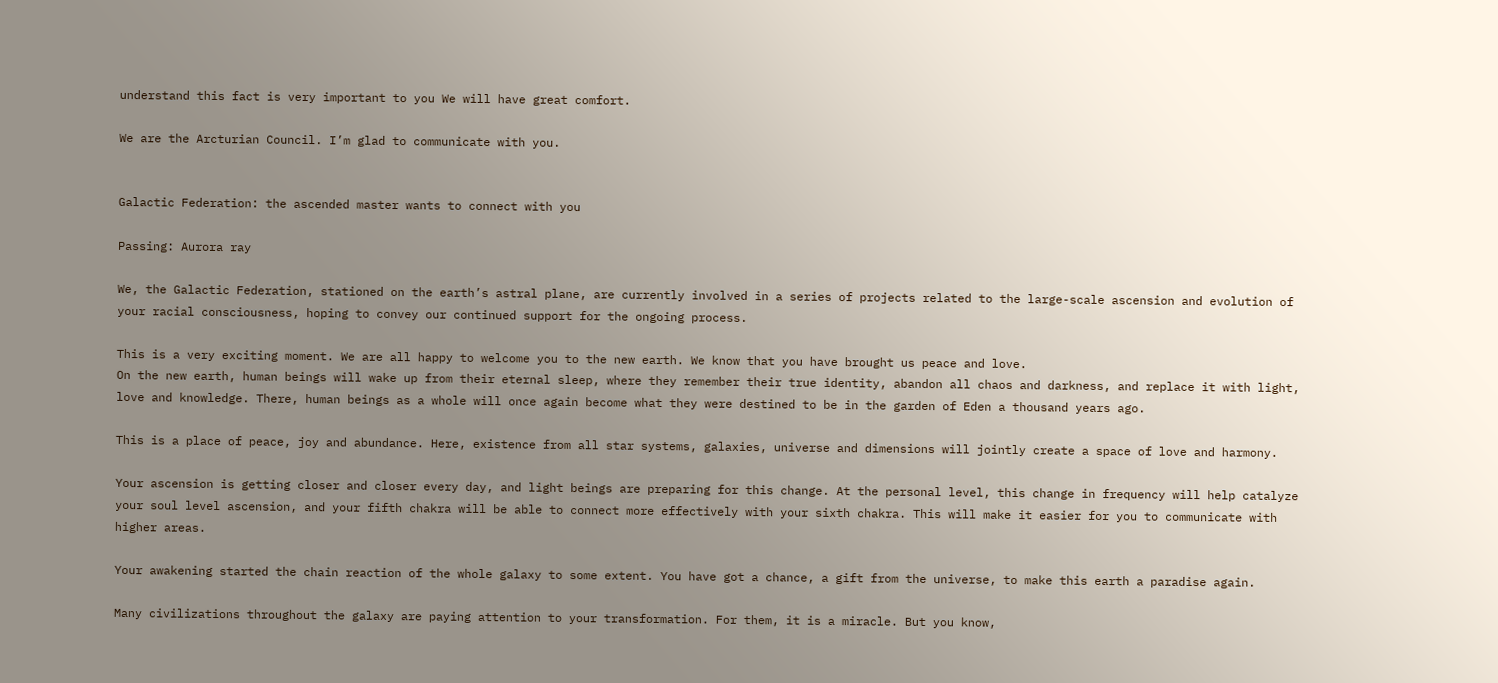understand this fact is very important to you We will have great comfort.

We are the Arcturian Council. I’m glad to communicate with you.


Galactic Federation: the ascended master wants to connect with you

Passing: Aurora ray

We, the Galactic Federation, stationed on the earth’s astral plane, are currently involved in a series of projects related to the large-scale ascension and evolution of your racial consciousness, hoping to convey our continued support for the ongoing process.

This is a very exciting moment. We are all happy to welcome you to the new earth. We know that you have brought us peace and love.
On the new earth, human beings will wake up from their eternal sleep, where they remember their true identity, abandon all chaos and darkness, and replace it with light, love and knowledge. There, human beings as a whole will once again become what they were destined to be in the garden of Eden a thousand years ago.

This is a place of peace, joy and abundance. Here, existence from all star systems, galaxies, universe and dimensions will jointly create a space of love and harmony.

Your ascension is getting closer and closer every day, and light beings are preparing for this change. At the personal level, this change in frequency will help catalyze your soul level ascension, and your fifth chakra will be able to connect more effectively with your sixth chakra. This will make it easier for you to communicate with higher areas.

Your awakening started the chain reaction of the whole galaxy to some extent. You have got a chance, a gift from the universe, to make this earth a paradise again.

Many civilizations throughout the galaxy are paying attention to your transformation. For them, it is a miracle. But you know,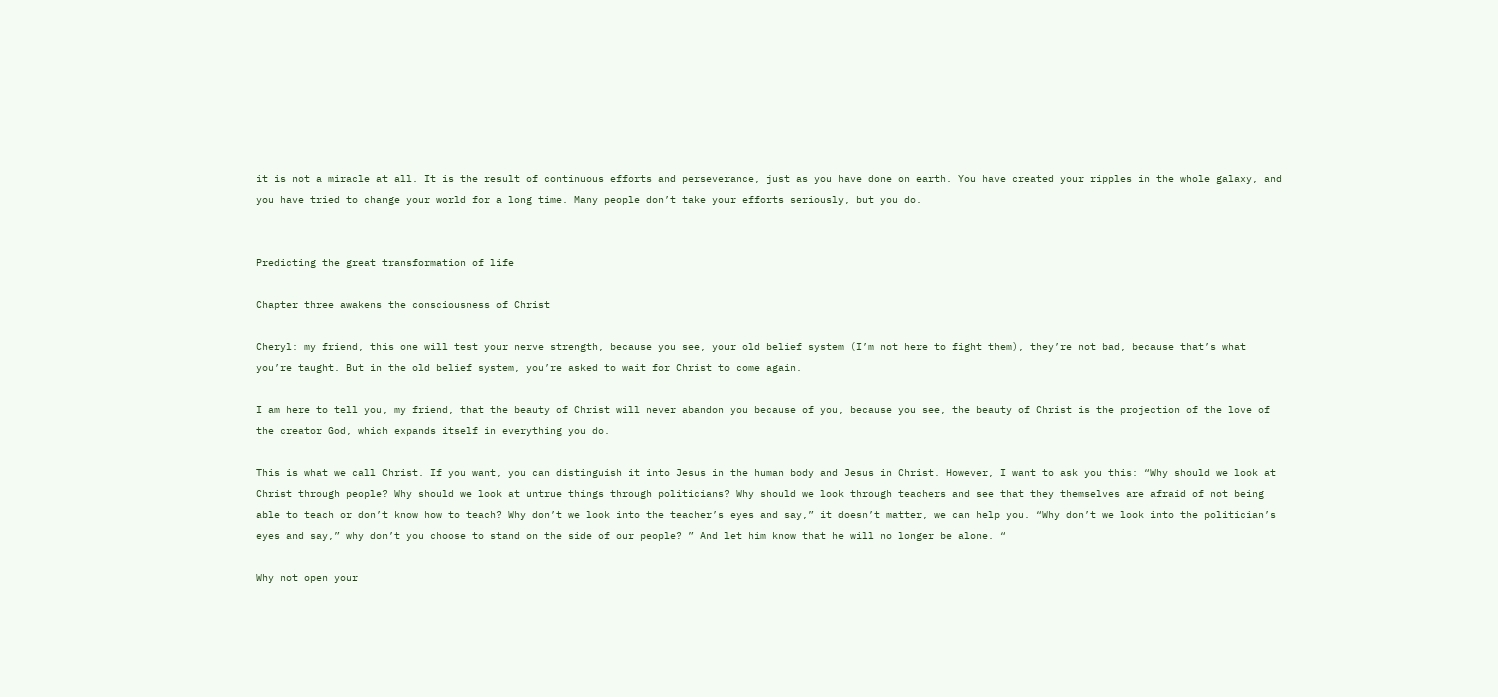it is not a miracle at all. It is the result of continuous efforts and perseverance, just as you have done on earth. You have created your ripples in the whole galaxy, and you have tried to change your world for a long time. Many people don’t take your efforts seriously, but you do.


Predicting the great transformation of life

Chapter three awakens the consciousness of Christ

Cheryl: my friend, this one will test your nerve strength, because you see, your old belief system (I’m not here to fight them), they’re not bad, because that’s what you’re taught. But in the old belief system, you’re asked to wait for Christ to come again.

I am here to tell you, my friend, that the beauty of Christ will never abandon you because of you, because you see, the beauty of Christ is the projection of the love of the creator God, which expands itself in everything you do.

This is what we call Christ. If you want, you can distinguish it into Jesus in the human body and Jesus in Christ. However, I want to ask you this: “Why should we look at Christ through people? Why should we look at untrue things through politicians? Why should we look through teachers and see that they themselves are afraid of not being able to teach or don’t know how to teach? Why don’t we look into the teacher’s eyes and say,” it doesn’t matter, we can help you. “Why don’t we look into the politician’s eyes and say,” why don’t you choose to stand on the side of our people? ” And let him know that he will no longer be alone. “

Why not open your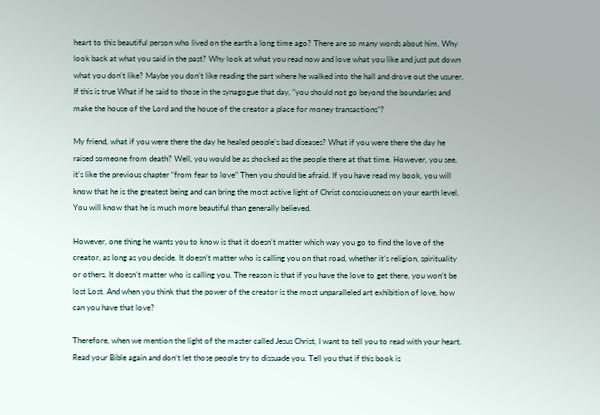heart to this beautiful person who lived on the earth a long time ago? There are so many words about him. Why look back at what you said in the past? Why look at what you read now and love what you like and just put down what you don’t like? Maybe you don’t like reading the part where he walked into the hall and drove out the usurer. If this is true What if he said to those in the synagogue that day, “you should not go beyond the boundaries and make the house of the Lord and the house of the creator a place for money transactions”?

My friend, what if you were there the day he healed people’s bad diseases? What if you were there the day he raised someone from death? Well, you would be as shocked as the people there at that time. However, you see, it’s like the previous chapter “from fear to love” Then you should be afraid. If you have read my book, you will know that he is the greatest being and can bring the most active light of Christ consciousness on your earth level. You will know that he is much more beautiful than generally believed.

However, one thing he wants you to know is that it doesn’t matter which way you go to find the love of the creator, as long as you decide. It doesn’t matter who is calling you on that road, whether it’s religion, spirituality or others. It doesn’t matter who is calling you. The reason is that if you have the love to get there, you won’t be lost Lost. And when you think that the power of the creator is the most unparalleled art exhibition of love, how can you have that love?

Therefore, when we mention the light of the master called Jesus Christ, I want to tell you to read with your heart. Read your Bible again and don’t let those people try to dissuade you. Tell you that if this book is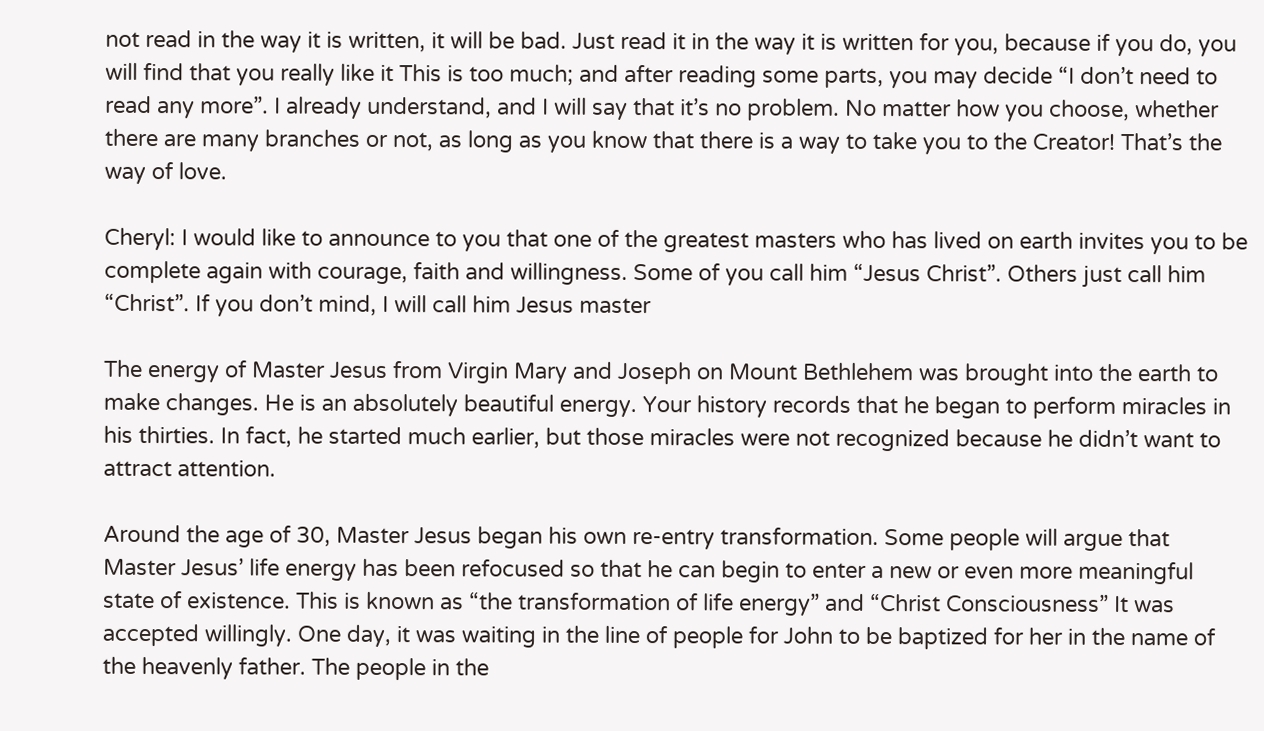not read in the way it is written, it will be bad. Just read it in the way it is written for you, because if you do, you will find that you really like it This is too much; and after reading some parts, you may decide “I don’t need to read any more”. I already understand, and I will say that it’s no problem. No matter how you choose, whether there are many branches or not, as long as you know that there is a way to take you to the Creator! That’s the way of love.

Cheryl: I would like to announce to you that one of the greatest masters who has lived on earth invites you to be complete again with courage, faith and willingness. Some of you call him “Jesus Christ”. Others just call him “Christ”. If you don’t mind, I will call him Jesus master

The energy of Master Jesus from Virgin Mary and Joseph on Mount Bethlehem was brought into the earth to make changes. He is an absolutely beautiful energy. Your history records that he began to perform miracles in his thirties. In fact, he started much earlier, but those miracles were not recognized because he didn’t want to attract attention.

Around the age of 30, Master Jesus began his own re-entry transformation. Some people will argue that Master Jesus’ life energy has been refocused so that he can begin to enter a new or even more meaningful state of existence. This is known as “the transformation of life energy” and “Christ Consciousness” It was accepted willingly. One day, it was waiting in the line of people for John to be baptized for her in the name of the heavenly father. The people in the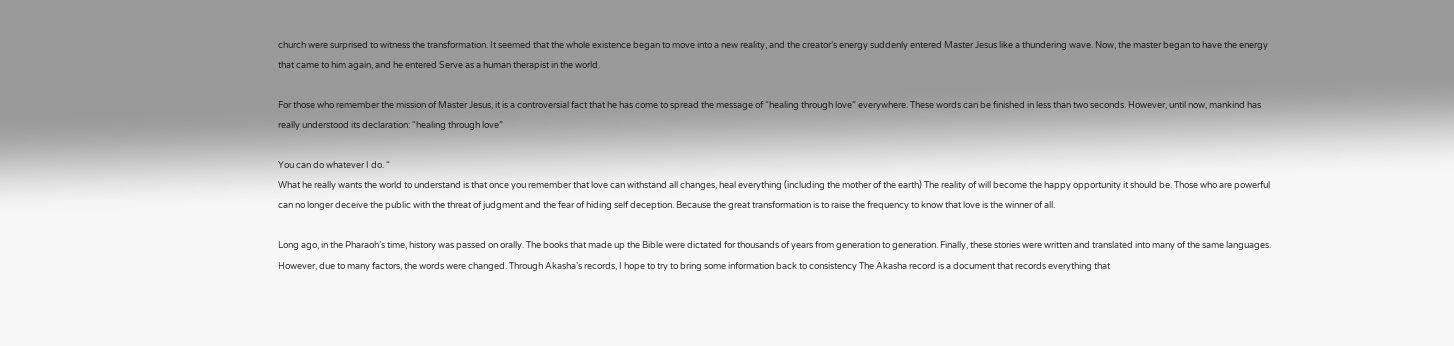church were surprised to witness the transformation. It seemed that the whole existence began to move into a new reality, and the creator’s energy suddenly entered Master Jesus like a thundering wave. Now, the master began to have the energy that came to him again, and he entered Serve as a human therapist in the world.

For those who remember the mission of Master Jesus, it is a controversial fact that he has come to spread the message of “healing through love” everywhere. These words can be finished in less than two seconds. However, until now, mankind has really understood its declaration: “healing through love”

You can do whatever I do. “
What he really wants the world to understand is that once you remember that love can withstand all changes, heal everything (including the mother of the earth) The reality of will become the happy opportunity it should be. Those who are powerful can no longer deceive the public with the threat of judgment and the fear of hiding self deception. Because the great transformation is to raise the frequency to know that love is the winner of all.

Long ago, in the Pharaoh’s time, history was passed on orally. The books that made up the Bible were dictated for thousands of years from generation to generation. Finally, these stories were written and translated into many of the same languages. However, due to many factors, the words were changed. Through Akasha’s records, I hope to try to bring some information back to consistency The Akasha record is a document that records everything that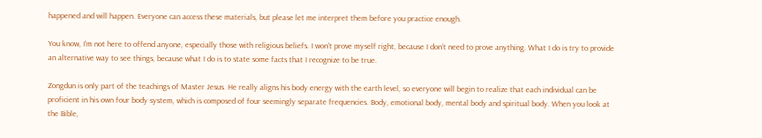happened and will happen. Everyone can access these materials, but please let me interpret them before you practice enough.

You know, I’m not here to offend anyone, especially those with religious beliefs. I won’t prove myself right, because I don’t need to prove anything. What I do is try to provide an alternative way to see things, because what I do is to state some facts that I recognize to be true.

Zongdun is only part of the teachings of Master Jesus. He really aligns his body energy with the earth level, so everyone will begin to realize that each individual can be proficient in his own four body system, which is composed of four seemingly separate frequencies. Body, emotional body, mental body and spiritual body. When you look at the Bible,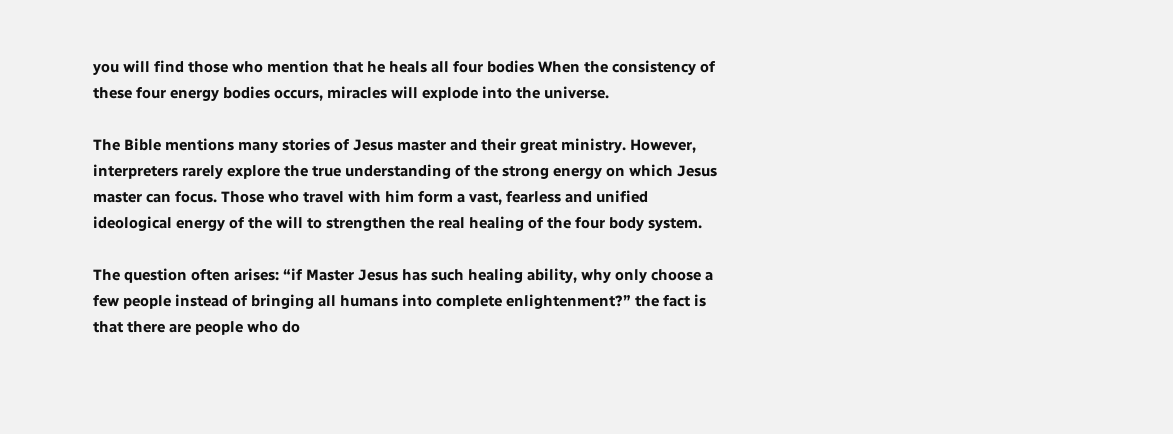you will find those who mention that he heals all four bodies When the consistency of these four energy bodies occurs, miracles will explode into the universe.

The Bible mentions many stories of Jesus master and their great ministry. However, interpreters rarely explore the true understanding of the strong energy on which Jesus master can focus. Those who travel with him form a vast, fearless and unified ideological energy of the will to strengthen the real healing of the four body system.

The question often arises: “if Master Jesus has such healing ability, why only choose a few people instead of bringing all humans into complete enlightenment?” the fact is that there are people who do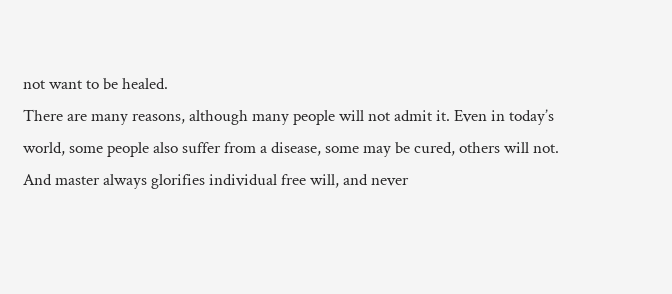not want to be healed.
There are many reasons, although many people will not admit it. Even in today’s world, some people also suffer from a disease, some may be cured, others will not. And master always glorifies individual free will, and never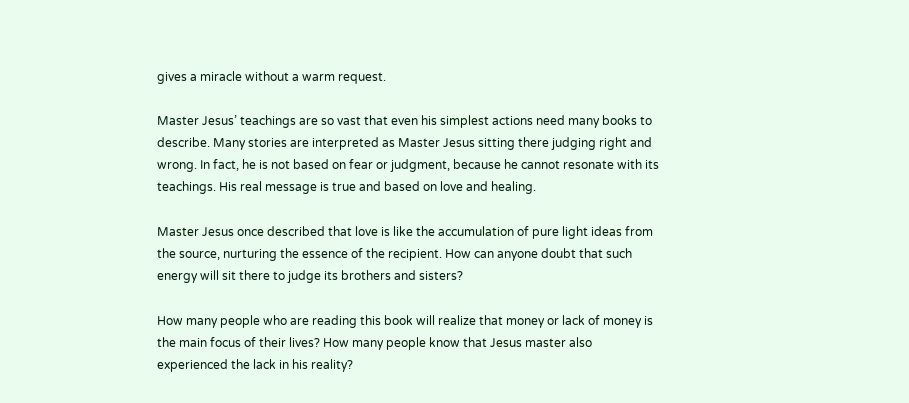gives a miracle without a warm request.

Master Jesus’ teachings are so vast that even his simplest actions need many books to describe. Many stories are interpreted as Master Jesus sitting there judging right and wrong. In fact, he is not based on fear or judgment, because he cannot resonate with its teachings. His real message is true and based on love and healing.

Master Jesus once described that love is like the accumulation of pure light ideas from the source, nurturing the essence of the recipient. How can anyone doubt that such energy will sit there to judge its brothers and sisters?

How many people who are reading this book will realize that money or lack of money is the main focus of their lives? How many people know that Jesus master also experienced the lack in his reality?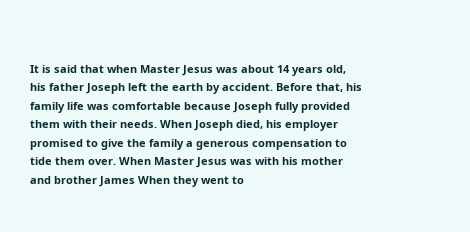It is said that when Master Jesus was about 14 years old, his father Joseph left the earth by accident. Before that, his family life was comfortable because Joseph fully provided them with their needs. When Joseph died, his employer promised to give the family a generous compensation to tide them over. When Master Jesus was with his mother and brother James When they went to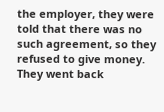the employer, they were told that there was no such agreement, so they refused to give money. They went back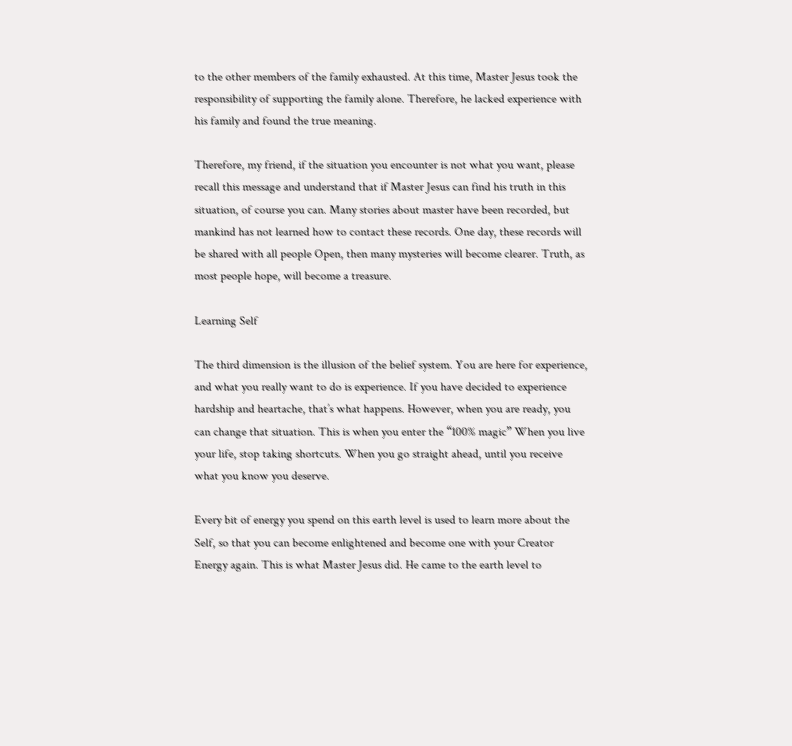to the other members of the family exhausted. At this time, Master Jesus took the responsibility of supporting the family alone. Therefore, he lacked experience with his family and found the true meaning.

Therefore, my friend, if the situation you encounter is not what you want, please recall this message and understand that if Master Jesus can find his truth in this situation, of course you can. Many stories about master have been recorded, but mankind has not learned how to contact these records. One day, these records will be shared with all people Open, then many mysteries will become clearer. Truth, as most people hope, will become a treasure.

Learning Self

The third dimension is the illusion of the belief system. You are here for experience, and what you really want to do is experience. If you have decided to experience hardship and heartache, that’s what happens. However, when you are ready, you can change that situation. This is when you enter the “100% magic” When you live your life, stop taking shortcuts. When you go straight ahead, until you receive what you know you deserve.

Every bit of energy you spend on this earth level is used to learn more about the Self, so that you can become enlightened and become one with your Creator Energy again. This is what Master Jesus did. He came to the earth level to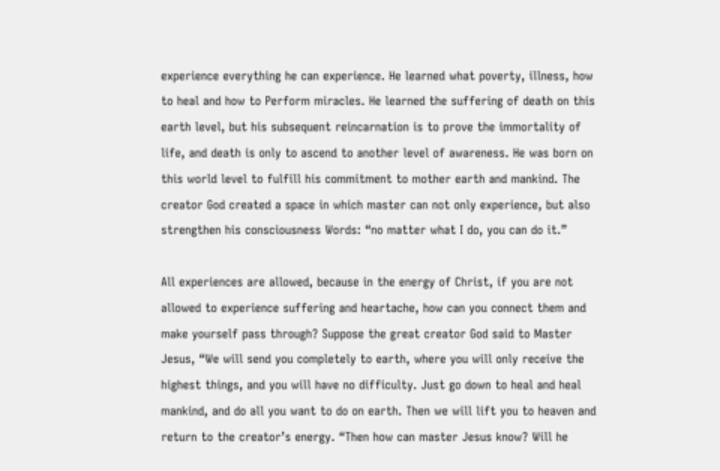experience everything he can experience. He learned what poverty, illness, how to heal and how to Perform miracles. He learned the suffering of death on this earth level, but his subsequent reincarnation is to prove the immortality of life, and death is only to ascend to another level of awareness. He was born on this world level to fulfill his commitment to mother earth and mankind. The creator God created a space in which master can not only experience, but also strengthen his consciousness Words: “no matter what I do, you can do it.”

All experiences are allowed, because in the energy of Christ, if you are not allowed to experience suffering and heartache, how can you connect them and make yourself pass through? Suppose the great creator God said to Master Jesus, “We will send you completely to earth, where you will only receive the highest things, and you will have no difficulty. Just go down to heal and heal mankind, and do all you want to do on earth. Then we will lift you to heaven and return to the creator’s energy. “Then how can master Jesus know? Will he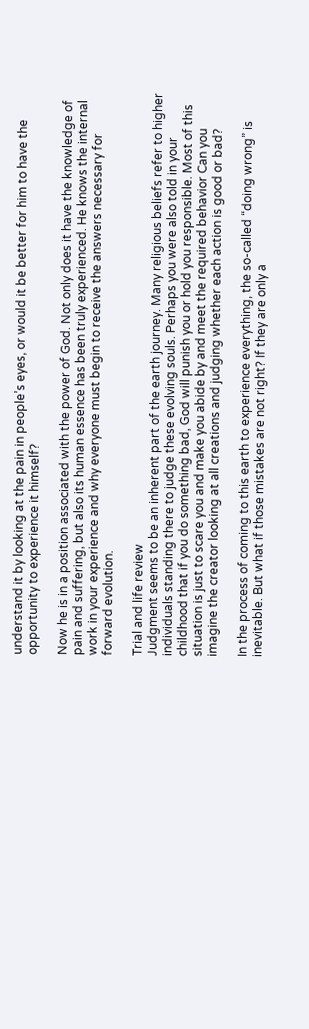understand it by looking at the pain in people’s eyes, or would it be better for him to have the opportunity to experience it himself?

Now he is in a position associated with the power of God. Not only does it have the knowledge of pain and suffering, but also its human essence has been truly experienced. He knows the internal work in your experience and why everyone must begin to receive the answers necessary for forward evolution.

Trial and life review
Judgment seems to be an inherent part of the earth journey. Many religious beliefs refer to higher individuals standing there to judge these evolving souls. Perhaps you were also told in your childhood that if you do something bad, God will punish you or hold you responsible. Most of this situation is just to scare you and make you abide by and meet the required behavior Can you imagine the creator looking at all creations and judging whether each action is good or bad?

In the process of coming to this earth to experience everything, the so-called “doing wrong” is inevitable. But what if those mistakes are not right? If they are only a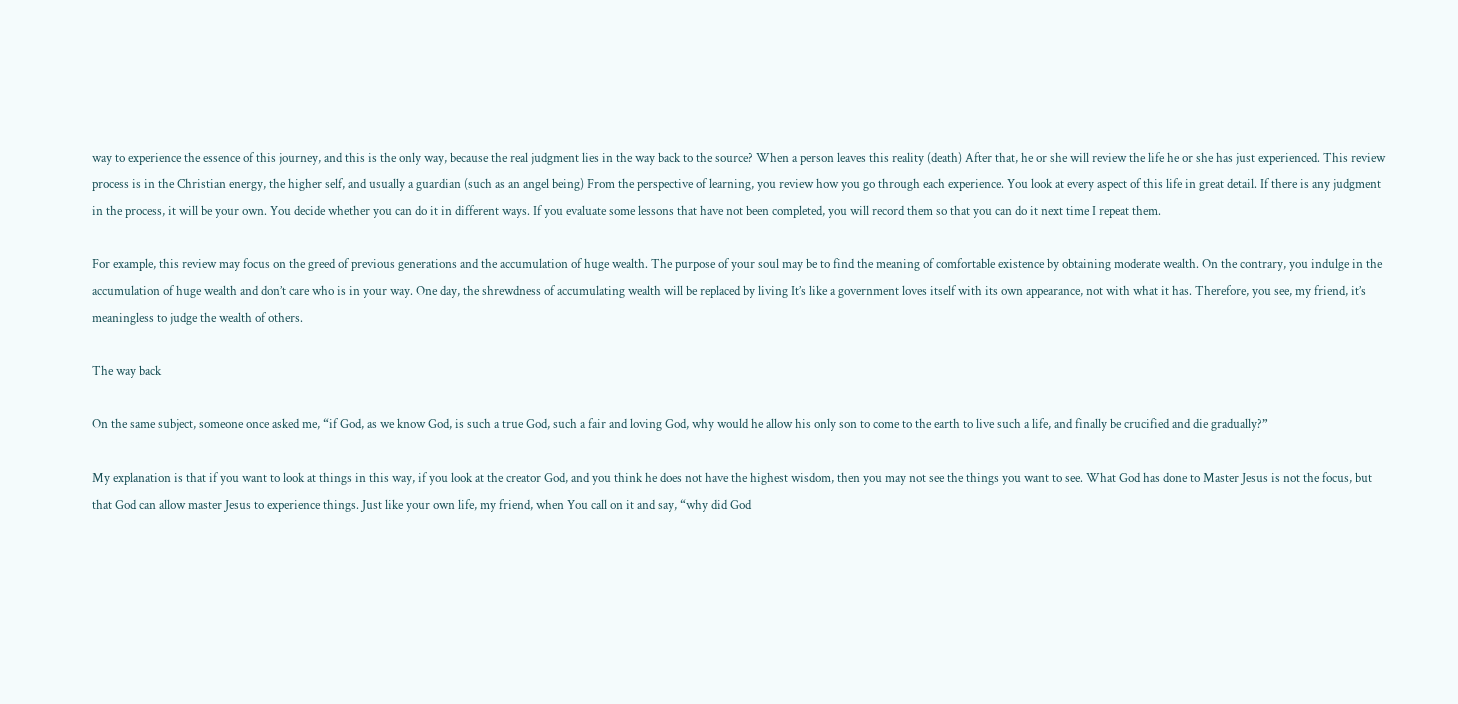way to experience the essence of this journey, and this is the only way, because the real judgment lies in the way back to the source? When a person leaves this reality (death) After that, he or she will review the life he or she has just experienced. This review process is in the Christian energy, the higher self, and usually a guardian (such as an angel being) From the perspective of learning, you review how you go through each experience. You look at every aspect of this life in great detail. If there is any judgment in the process, it will be your own. You decide whether you can do it in different ways. If you evaluate some lessons that have not been completed, you will record them so that you can do it next time I repeat them.

For example, this review may focus on the greed of previous generations and the accumulation of huge wealth. The purpose of your soul may be to find the meaning of comfortable existence by obtaining moderate wealth. On the contrary, you indulge in the accumulation of huge wealth and don’t care who is in your way. One day, the shrewdness of accumulating wealth will be replaced by living It’s like a government loves itself with its own appearance, not with what it has. Therefore, you see, my friend, it’s meaningless to judge the wealth of others.

The way back

On the same subject, someone once asked me, “if God, as we know God, is such a true God, such a fair and loving God, why would he allow his only son to come to the earth to live such a life, and finally be crucified and die gradually?”

My explanation is that if you want to look at things in this way, if you look at the creator God, and you think he does not have the highest wisdom, then you may not see the things you want to see. What God has done to Master Jesus is not the focus, but that God can allow master Jesus to experience things. Just like your own life, my friend, when You call on it and say, “why did God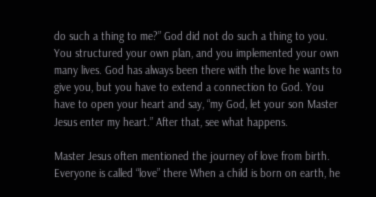do such a thing to me?” God did not do such a thing to you. You structured your own plan, and you implemented your own many lives. God has always been there with the love he wants to give you, but you have to extend a connection to God. You have to open your heart and say, “my God, let your son Master Jesus enter my heart.” After that, see what happens.

Master Jesus often mentioned the journey of love from birth. Everyone is called “love” there When a child is born on earth, he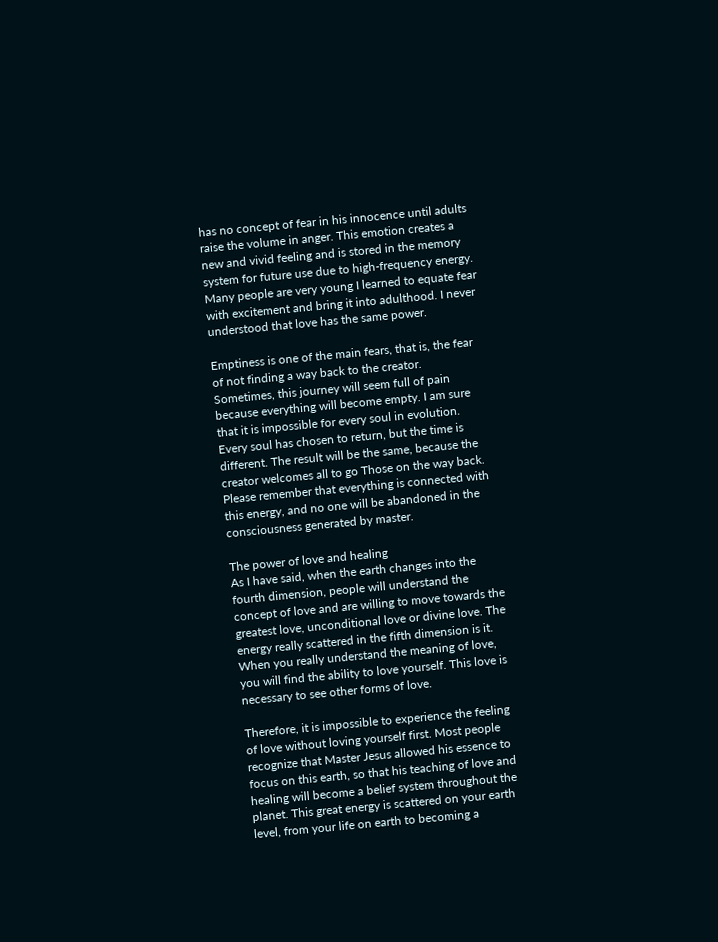has no concept of fear in his innocence until adults raise the volume in anger. This emotion creates a new and vivid feeling and is stored in the memory system for future use due to high-frequency energy. Many people are very young I learned to equate fear with excitement and bring it into adulthood. I never understood that love has the same power.

Emptiness is one of the main fears, that is, the fear of not finding a way back to the creator. Sometimes, this journey will seem full of pain because everything will become empty. I am sure that it is impossible for every soul in evolution. Every soul has chosen to return, but the time is different. The result will be the same, because the creator welcomes all to go Those on the way back. Please remember that everything is connected with this energy, and no one will be abandoned in the consciousness generated by master.

The power of love and healing
As I have said, when the earth changes into the fourth dimension, people will understand the concept of love and are willing to move towards the greatest love, unconditional love or divine love. The energy really scattered in the fifth dimension is it. When you really understand the meaning of love, you will find the ability to love yourself. This love is necessary to see other forms of love.

Therefore, it is impossible to experience the feeling of love without loving yourself first. Most people recognize that Master Jesus allowed his essence to focus on this earth, so that his teaching of love and healing will become a belief system throughout the planet. This great energy is scattered on your earth level, from your life on earth to becoming a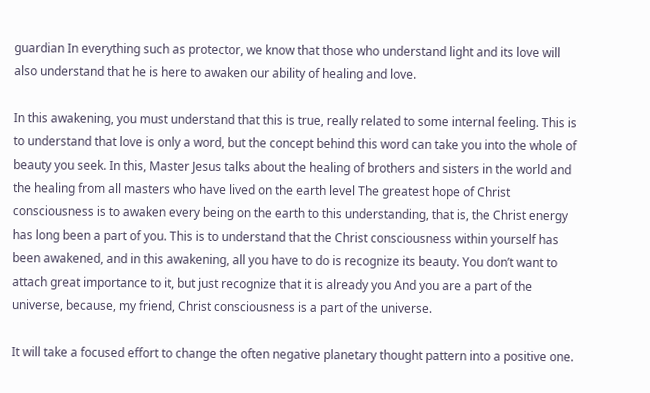guardian In everything such as protector, we know that those who understand light and its love will also understand that he is here to awaken our ability of healing and love.

In this awakening, you must understand that this is true, really related to some internal feeling. This is to understand that love is only a word, but the concept behind this word can take you into the whole of beauty you seek. In this, Master Jesus talks about the healing of brothers and sisters in the world and the healing from all masters who have lived on the earth level The greatest hope of Christ consciousness is to awaken every being on the earth to this understanding, that is, the Christ energy has long been a part of you. This is to understand that the Christ consciousness within yourself has been awakened, and in this awakening, all you have to do is recognize its beauty. You don’t want to attach great importance to it, but just recognize that it is already you And you are a part of the universe, because, my friend, Christ consciousness is a part of the universe.

It will take a focused effort to change the often negative planetary thought pattern into a positive one.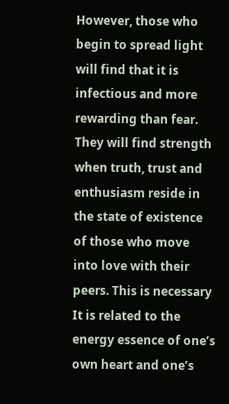However, those who begin to spread light will find that it is infectious and more rewarding than fear. They will find strength when truth, trust and enthusiasm reside in the state of existence of those who move into love with their peers. This is necessary It is related to the energy essence of one’s own heart and one’s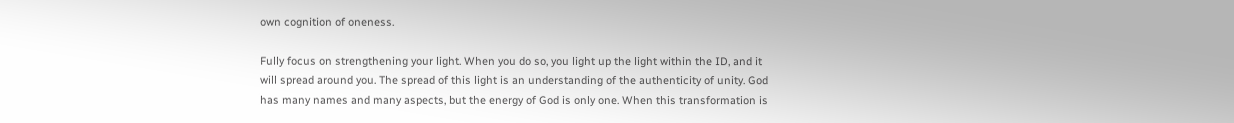own cognition of oneness.

Fully focus on strengthening your light. When you do so, you light up the light within the ID, and it will spread around you. The spread of this light is an understanding of the authenticity of unity. God has many names and many aspects, but the energy of God is only one. When this transformation is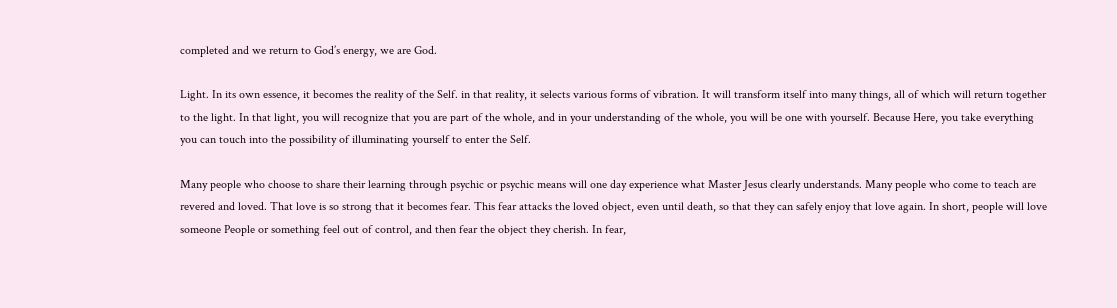completed and we return to God’s energy, we are God.

Light. In its own essence, it becomes the reality of the Self. in that reality, it selects various forms of vibration. It will transform itself into many things, all of which will return together to the light. In that light, you will recognize that you are part of the whole, and in your understanding of the whole, you will be one with yourself. Because Here, you take everything you can touch into the possibility of illuminating yourself to enter the Self.

Many people who choose to share their learning through psychic or psychic means will one day experience what Master Jesus clearly understands. Many people who come to teach are revered and loved. That love is so strong that it becomes fear. This fear attacks the loved object, even until death, so that they can safely enjoy that love again. In short, people will love someone People or something feel out of control, and then fear the object they cherish. In fear,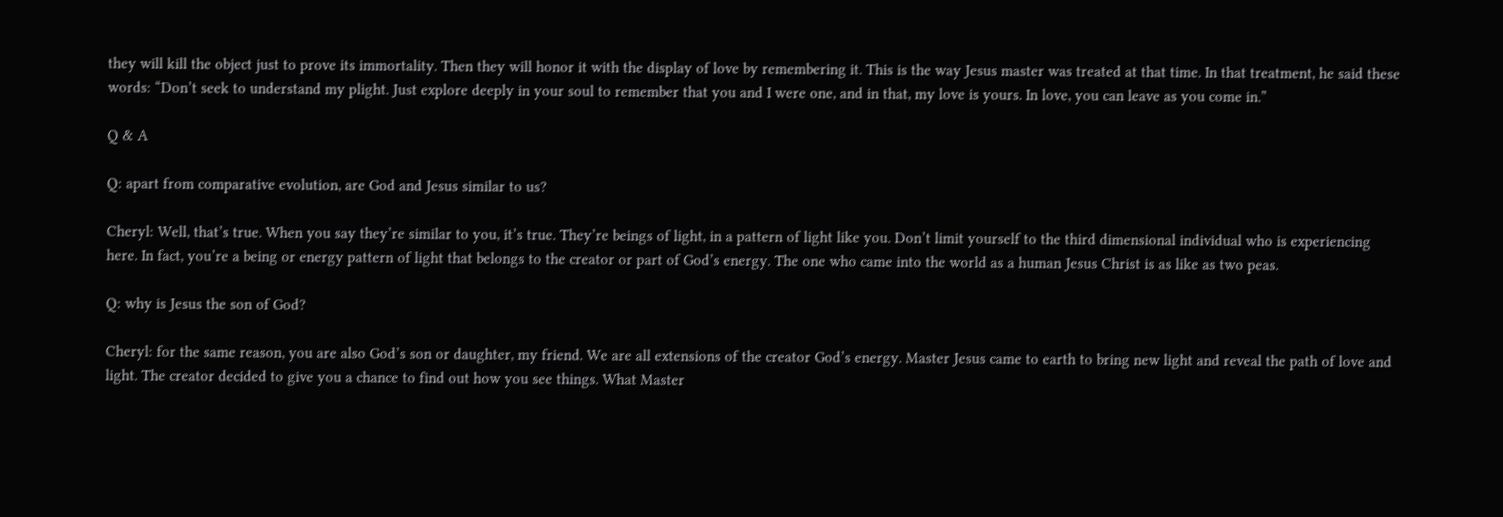they will kill the object just to prove its immortality. Then they will honor it with the display of love by remembering it. This is the way Jesus master was treated at that time. In that treatment, he said these words: “Don’t seek to understand my plight. Just explore deeply in your soul to remember that you and I were one, and in that, my love is yours. In love, you can leave as you come in.”

Q & A

Q: apart from comparative evolution, are God and Jesus similar to us?

Cheryl: Well, that’s true. When you say they’re similar to you, it’s true. They’re beings of light, in a pattern of light like you. Don’t limit yourself to the third dimensional individual who is experiencing here. In fact, you’re a being or energy pattern of light that belongs to the creator or part of God’s energy. The one who came into the world as a human Jesus Christ is as like as two peas.

Q: why is Jesus the son of God?

Cheryl: for the same reason, you are also God’s son or daughter, my friend. We are all extensions of the creator God’s energy. Master Jesus came to earth to bring new light and reveal the path of love and light. The creator decided to give you a chance to find out how you see things. What Master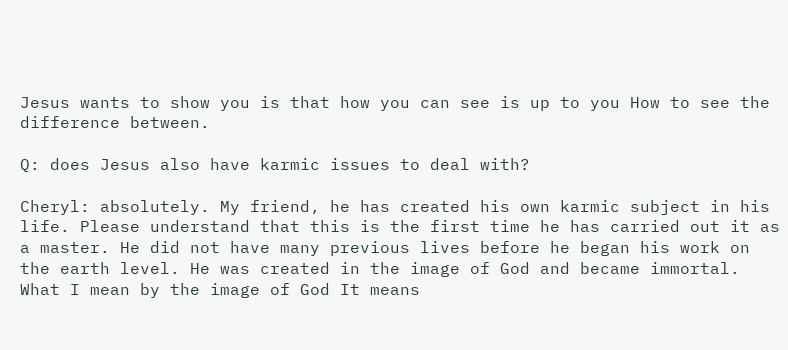Jesus wants to show you is that how you can see is up to you How to see the difference between.

Q: does Jesus also have karmic issues to deal with?

Cheryl: absolutely. My friend, he has created his own karmic subject in his life. Please understand that this is the first time he has carried out it as a master. He did not have many previous lives before he began his work on the earth level. He was created in the image of God and became immortal. What I mean by the image of God It means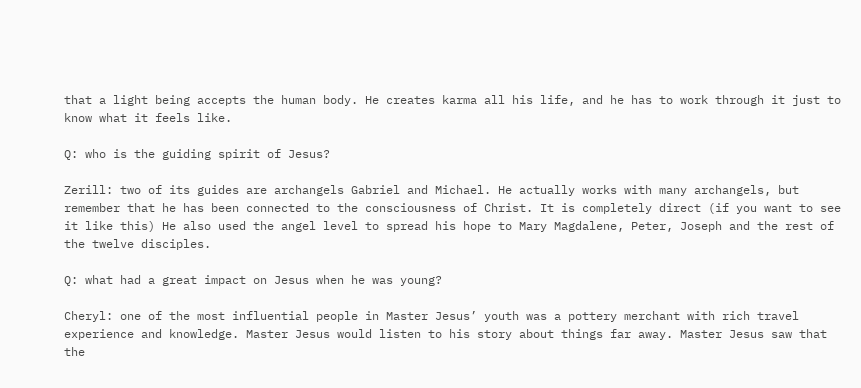that a light being accepts the human body. He creates karma all his life, and he has to work through it just to know what it feels like.

Q: who is the guiding spirit of Jesus?

Zerill: two of its guides are archangels Gabriel and Michael. He actually works with many archangels, but remember that he has been connected to the consciousness of Christ. It is completely direct (if you want to see it like this) He also used the angel level to spread his hope to Mary Magdalene, Peter, Joseph and the rest of the twelve disciples.

Q: what had a great impact on Jesus when he was young?

Cheryl: one of the most influential people in Master Jesus’ youth was a pottery merchant with rich travel experience and knowledge. Master Jesus would listen to his story about things far away. Master Jesus saw that the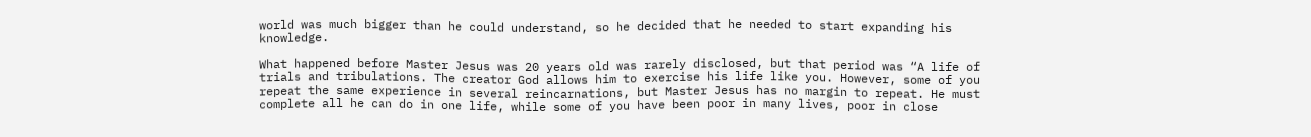world was much bigger than he could understand, so he decided that he needed to start expanding his knowledge.

What happened before Master Jesus was 20 years old was rarely disclosed, but that period was “A life of trials and tribulations. The creator God allows him to exercise his life like you. However, some of you repeat the same experience in several reincarnations, but Master Jesus has no margin to repeat. He must complete all he can do in one life, while some of you have been poor in many lives, poor in close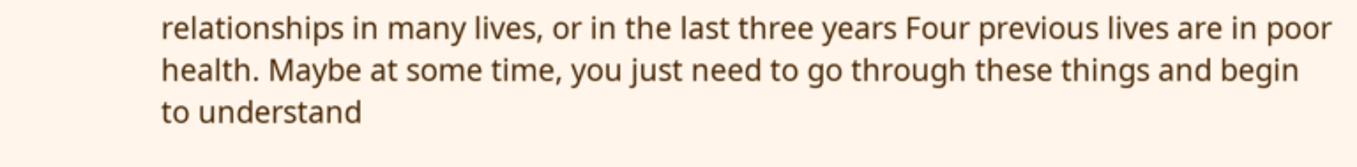relationships in many lives, or in the last three years Four previous lives are in poor health. Maybe at some time, you just need to go through these things and begin to understand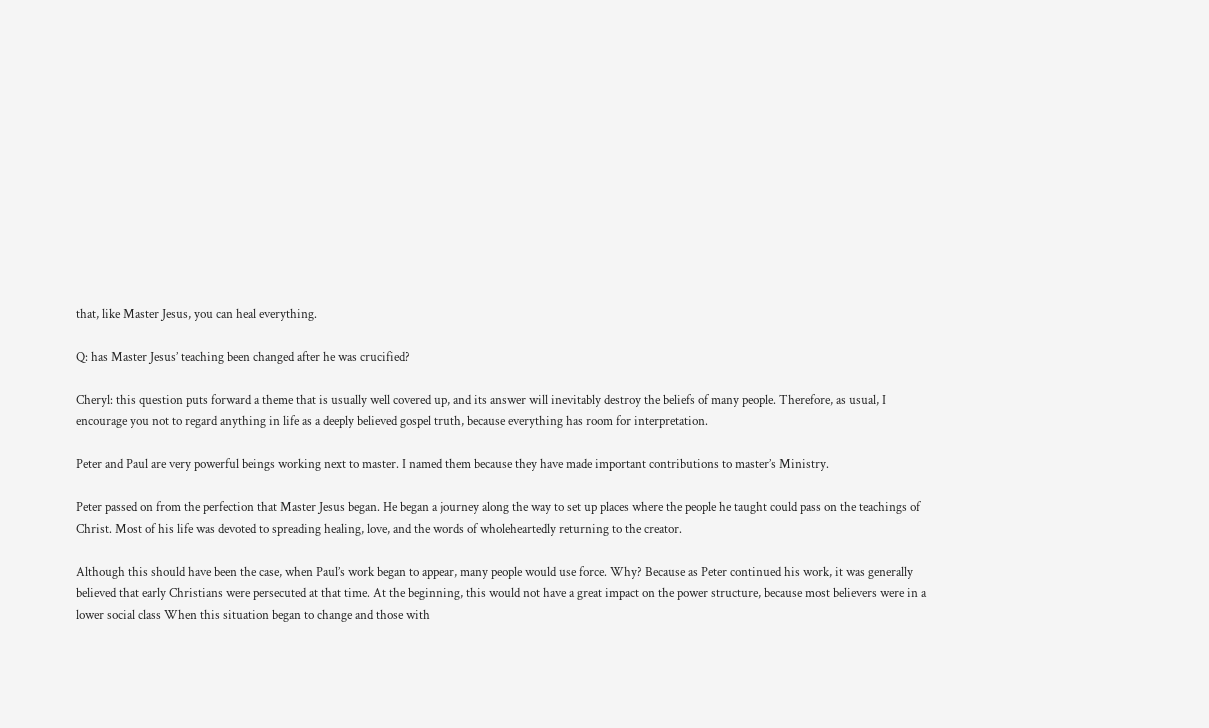that, like Master Jesus, you can heal everything.

Q: has Master Jesus’ teaching been changed after he was crucified?

Cheryl: this question puts forward a theme that is usually well covered up, and its answer will inevitably destroy the beliefs of many people. Therefore, as usual, I encourage you not to regard anything in life as a deeply believed gospel truth, because everything has room for interpretation.

Peter and Paul are very powerful beings working next to master. I named them because they have made important contributions to master’s Ministry.

Peter passed on from the perfection that Master Jesus began. He began a journey along the way to set up places where the people he taught could pass on the teachings of Christ. Most of his life was devoted to spreading healing, love, and the words of wholeheartedly returning to the creator.

Although this should have been the case, when Paul’s work began to appear, many people would use force. Why? Because as Peter continued his work, it was generally believed that early Christians were persecuted at that time. At the beginning, this would not have a great impact on the power structure, because most believers were in a lower social class When this situation began to change and those with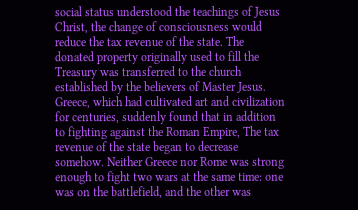social status understood the teachings of Jesus Christ, the change of consciousness would reduce the tax revenue of the state. The donated property originally used to fill the Treasury was transferred to the church established by the believers of Master Jesus. Greece, which had cultivated art and civilization for centuries, suddenly found that in addition to fighting against the Roman Empire, The tax revenue of the state began to decrease somehow. Neither Greece nor Rome was strong enough to fight two wars at the same time: one was on the battlefield, and the other was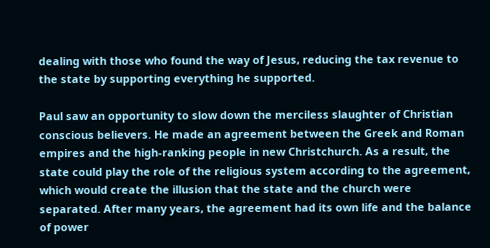dealing with those who found the way of Jesus, reducing the tax revenue to the state by supporting everything he supported.

Paul saw an opportunity to slow down the merciless slaughter of Christian conscious believers. He made an agreement between the Greek and Roman empires and the high-ranking people in new Christchurch. As a result, the state could play the role of the religious system according to the agreement, which would create the illusion that the state and the church were separated. After many years, the agreement had its own life and the balance of power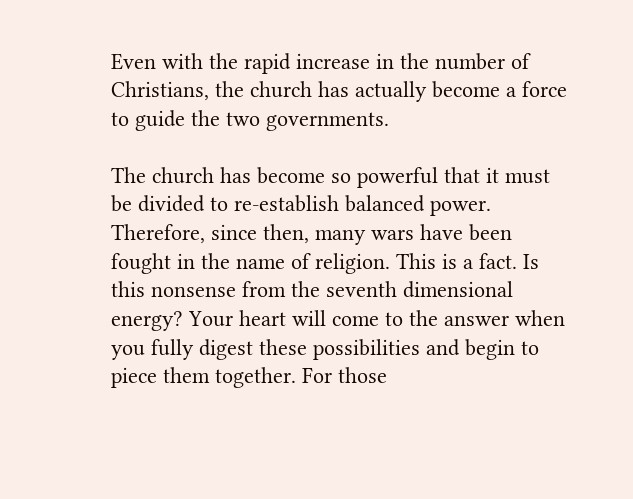Even with the rapid increase in the number of Christians, the church has actually become a force to guide the two governments.

The church has become so powerful that it must be divided to re-establish balanced power. Therefore, since then, many wars have been fought in the name of religion. This is a fact. Is this nonsense from the seventh dimensional energy? Your heart will come to the answer when you fully digest these possibilities and begin to piece them together. For those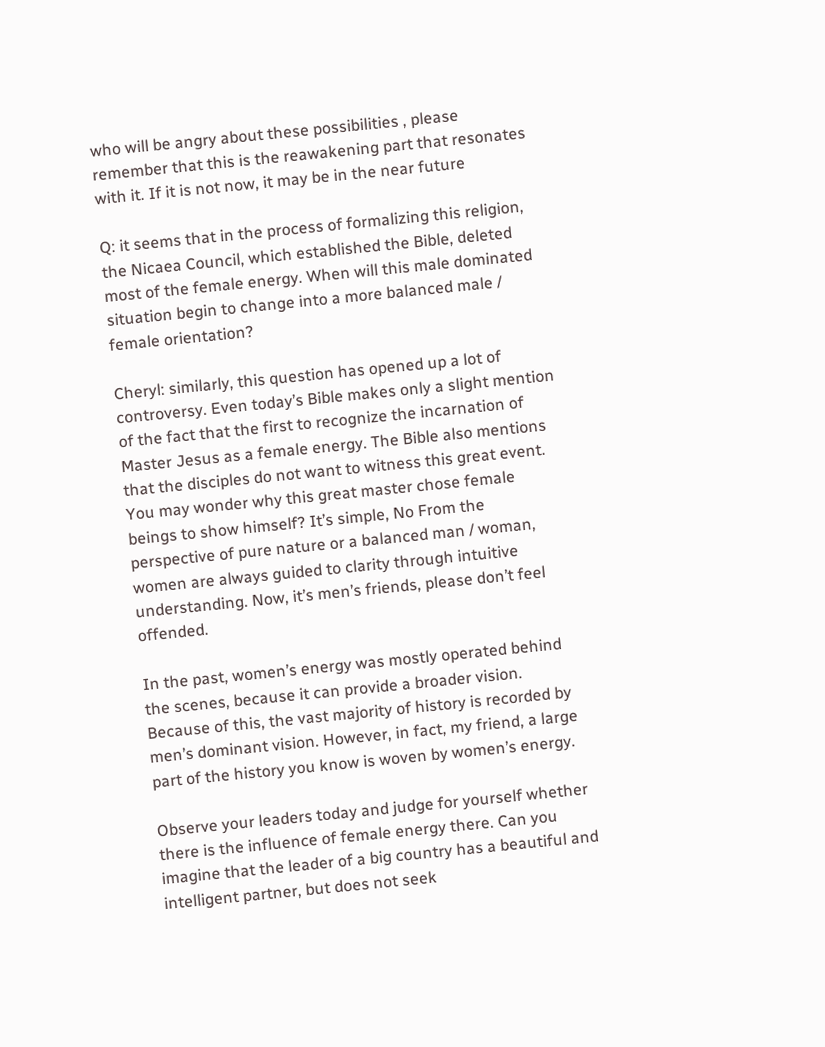who will be angry about these possibilities , please remember that this is the reawakening part that resonates with it. If it is not now, it may be in the near future

Q: it seems that in the process of formalizing this religion, the Nicaea Council, which established the Bible, deleted most of the female energy. When will this male dominated situation begin to change into a more balanced male / female orientation?

Cheryl: similarly, this question has opened up a lot of controversy. Even today’s Bible makes only a slight mention of the fact that the first to recognize the incarnation of Master Jesus as a female energy. The Bible also mentions that the disciples do not want to witness this great event. You may wonder why this great master chose female beings to show himself? It’s simple, No From the perspective of pure nature or a balanced man / woman, women are always guided to clarity through intuitive understanding. Now, it’s men’s friends, please don’t feel offended.

In the past, women’s energy was mostly operated behind the scenes, because it can provide a broader vision. Because of this, the vast majority of history is recorded by men’s dominant vision. However, in fact, my friend, a large part of the history you know is woven by women’s energy.

Observe your leaders today and judge for yourself whether there is the influence of female energy there. Can you imagine that the leader of a big country has a beautiful and intelligent partner, but does not seek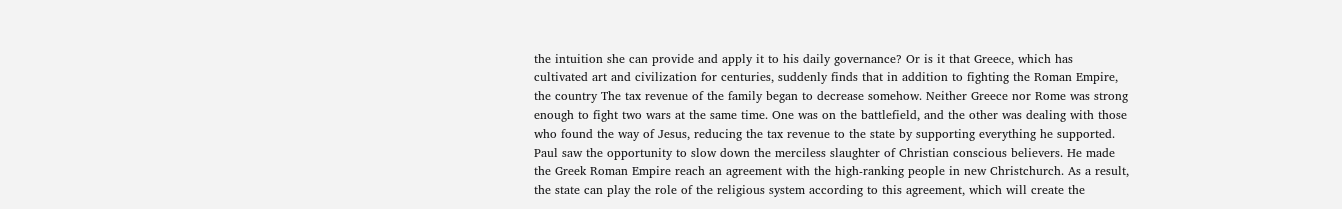the intuition she can provide and apply it to his daily governance? Or is it that Greece, which has cultivated art and civilization for centuries, suddenly finds that in addition to fighting the Roman Empire, the country The tax revenue of the family began to decrease somehow. Neither Greece nor Rome was strong enough to fight two wars at the same time. One was on the battlefield, and the other was dealing with those who found the way of Jesus, reducing the tax revenue to the state by supporting everything he supported.
Paul saw the opportunity to slow down the merciless slaughter of Christian conscious believers. He made the Greek Roman Empire reach an agreement with the high-ranking people in new Christchurch. As a result, the state can play the role of the religious system according to this agreement, which will create the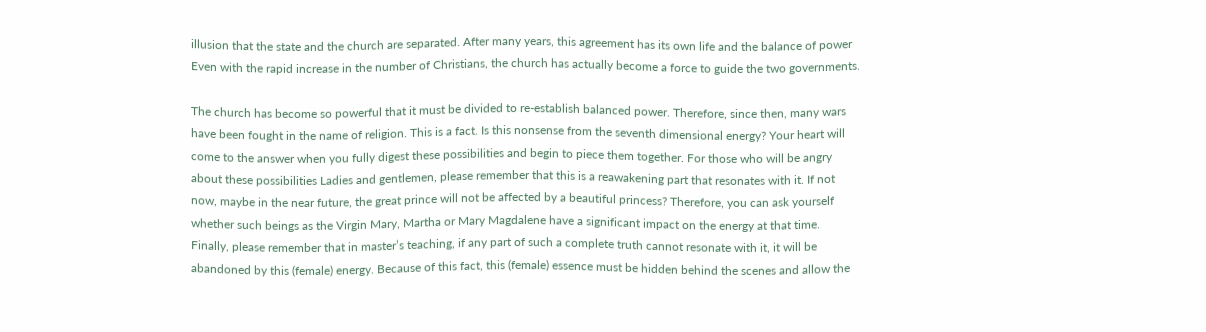illusion that the state and the church are separated. After many years, this agreement has its own life and the balance of power Even with the rapid increase in the number of Christians, the church has actually become a force to guide the two governments.

The church has become so powerful that it must be divided to re-establish balanced power. Therefore, since then, many wars have been fought in the name of religion. This is a fact. Is this nonsense from the seventh dimensional energy? Your heart will come to the answer when you fully digest these possibilities and begin to piece them together. For those who will be angry about these possibilities Ladies and gentlemen, please remember that this is a reawakening part that resonates with it. If not now, maybe in the near future, the great prince will not be affected by a beautiful princess? Therefore, you can ask yourself whether such beings as the Virgin Mary, Martha or Mary Magdalene have a significant impact on the energy at that time.
Finally, please remember that in master’s teaching, if any part of such a complete truth cannot resonate with it, it will be abandoned by this (female) energy. Because of this fact, this (female) essence must be hidden behind the scenes and allow the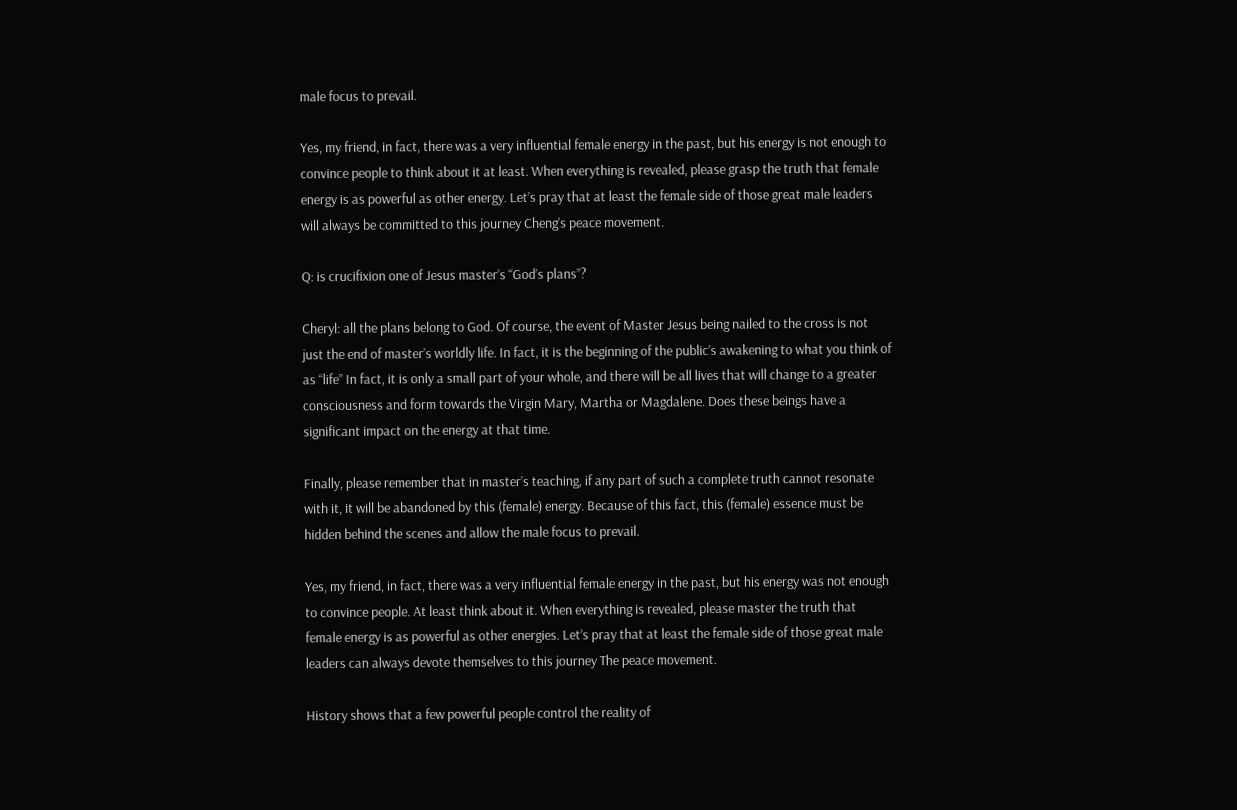male focus to prevail.

Yes, my friend, in fact, there was a very influential female energy in the past, but his energy is not enough to convince people to think about it at least. When everything is revealed, please grasp the truth that female energy is as powerful as other energy. Let’s pray that at least the female side of those great male leaders will always be committed to this journey Cheng’s peace movement.

Q: is crucifixion one of Jesus master’s “God’s plans”?

Cheryl: all the plans belong to God. Of course, the event of Master Jesus being nailed to the cross is not just the end of master’s worldly life. In fact, it is the beginning of the public’s awakening to what you think of as “life” In fact, it is only a small part of your whole, and there will be all lives that will change to a greater consciousness and form towards the Virgin Mary, Martha or Magdalene. Does these beings have a significant impact on the energy at that time.

Finally, please remember that in master’s teaching, if any part of such a complete truth cannot resonate with it, it will be abandoned by this (female) energy. Because of this fact, this (female) essence must be hidden behind the scenes and allow the male focus to prevail.

Yes, my friend, in fact, there was a very influential female energy in the past, but his energy was not enough to convince people. At least think about it. When everything is revealed, please master the truth that female energy is as powerful as other energies. Let’s pray that at least the female side of those great male leaders can always devote themselves to this journey The peace movement.

History shows that a few powerful people control the reality of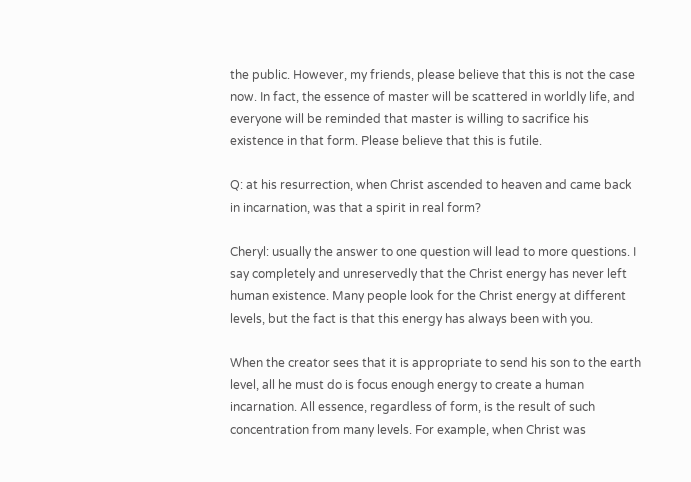the public. However, my friends, please believe that this is not the case now. In fact, the essence of master will be scattered in worldly life, and everyone will be reminded that master is willing to sacrifice his existence in that form. Please believe that this is futile.

Q: at his resurrection, when Christ ascended to heaven and came back in incarnation, was that a spirit in real form?

Cheryl: usually the answer to one question will lead to more questions. I say completely and unreservedly that the Christ energy has never left human existence. Many people look for the Christ energy at different levels, but the fact is that this energy has always been with you.

When the creator sees that it is appropriate to send his son to the earth level, all he must do is focus enough energy to create a human incarnation. All essence, regardless of form, is the result of such concentration from many levels. For example, when Christ was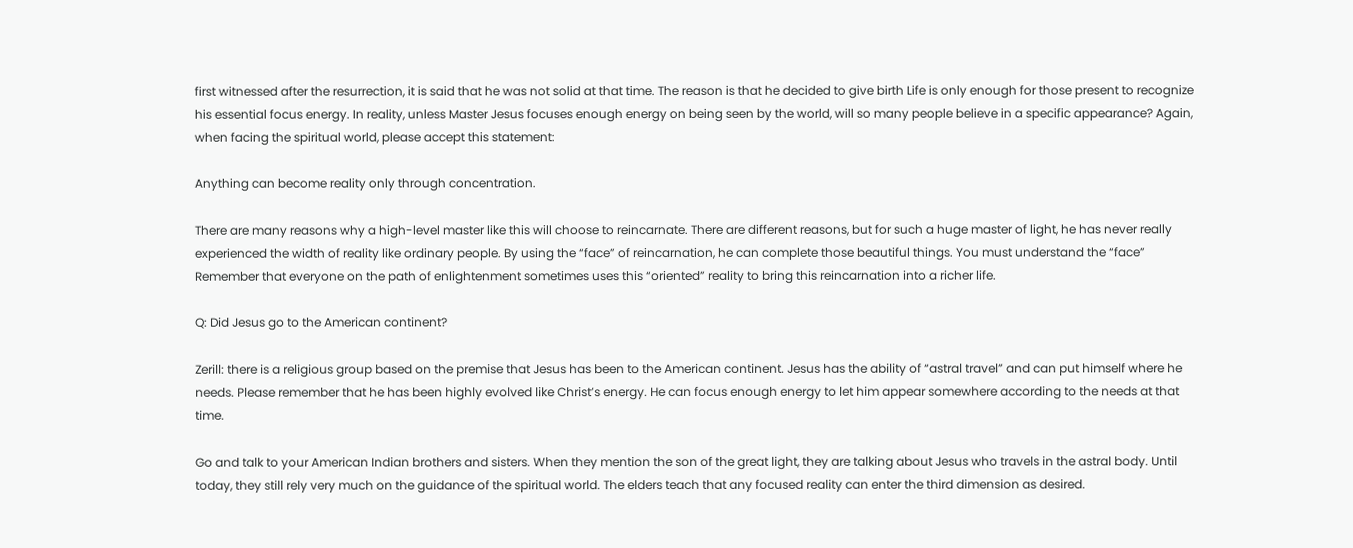first witnessed after the resurrection, it is said that he was not solid at that time. The reason is that he decided to give birth Life is only enough for those present to recognize his essential focus energy. In reality, unless Master Jesus focuses enough energy on being seen by the world, will so many people believe in a specific appearance? Again, when facing the spiritual world, please accept this statement:

Anything can become reality only through concentration.

There are many reasons why a high-level master like this will choose to reincarnate. There are different reasons, but for such a huge master of light, he has never really experienced the width of reality like ordinary people. By using the “face” of reincarnation, he can complete those beautiful things. You must understand the “face” Remember that everyone on the path of enlightenment sometimes uses this “oriented” reality to bring this reincarnation into a richer life.

Q: Did Jesus go to the American continent?

Zerill: there is a religious group based on the premise that Jesus has been to the American continent. Jesus has the ability of “astral travel” and can put himself where he needs. Please remember that he has been highly evolved like Christ’s energy. He can focus enough energy to let him appear somewhere according to the needs at that time.

Go and talk to your American Indian brothers and sisters. When they mention the son of the great light, they are talking about Jesus who travels in the astral body. Until today, they still rely very much on the guidance of the spiritual world. The elders teach that any focused reality can enter the third dimension as desired.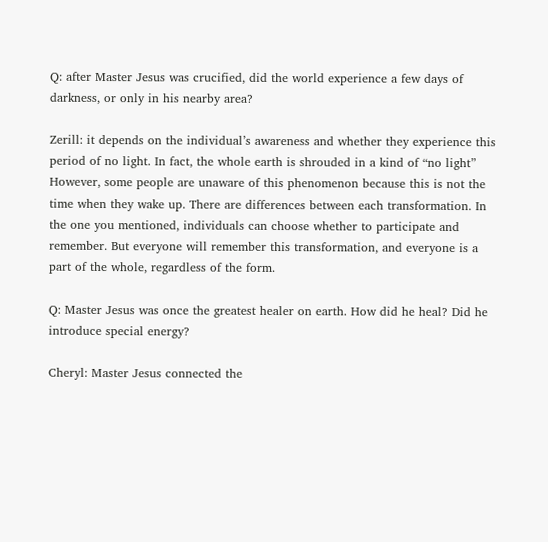Q: after Master Jesus was crucified, did the world experience a few days of darkness, or only in his nearby area?

Zerill: it depends on the individual’s awareness and whether they experience this period of no light. In fact, the whole earth is shrouded in a kind of “no light” However, some people are unaware of this phenomenon because this is not the time when they wake up. There are differences between each transformation. In the one you mentioned, individuals can choose whether to participate and remember. But everyone will remember this transformation, and everyone is a part of the whole, regardless of the form.

Q: Master Jesus was once the greatest healer on earth. How did he heal? Did he introduce special energy?

Cheryl: Master Jesus connected the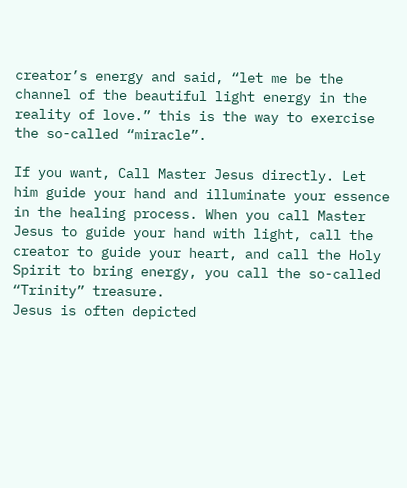creator’s energy and said, “let me be the channel of the beautiful light energy in the reality of love.” this is the way to exercise the so-called “miracle”.

If you want, Call Master Jesus directly. Let him guide your hand and illuminate your essence in the healing process. When you call Master Jesus to guide your hand with light, call the creator to guide your heart, and call the Holy Spirit to bring energy, you call the so-called “Trinity” treasure.
Jesus is often depicted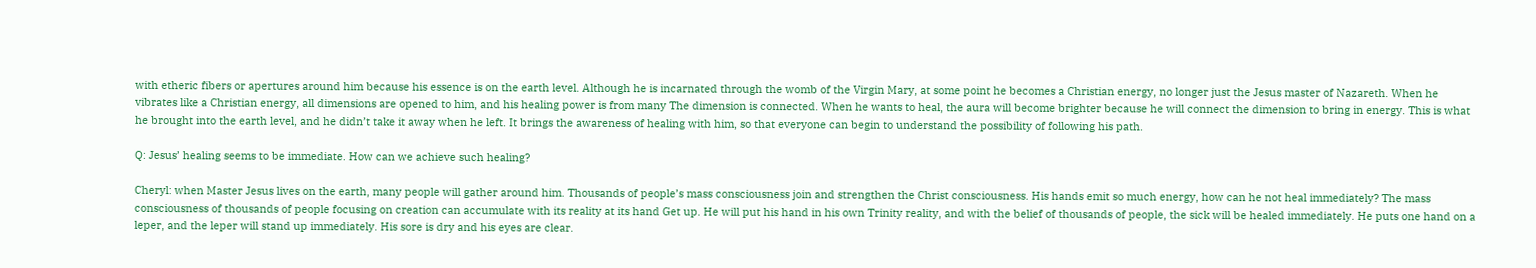with etheric fibers or apertures around him because his essence is on the earth level. Although he is incarnated through the womb of the Virgin Mary, at some point he becomes a Christian energy, no longer just the Jesus master of Nazareth. When he vibrates like a Christian energy, all dimensions are opened to him, and his healing power is from many The dimension is connected. When he wants to heal, the aura will become brighter because he will connect the dimension to bring in energy. This is what he brought into the earth level, and he didn’t take it away when he left. It brings the awareness of healing with him, so that everyone can begin to understand the possibility of following his path.

Q: Jesus’ healing seems to be immediate. How can we achieve such healing?

Cheryl: when Master Jesus lives on the earth, many people will gather around him. Thousands of people’s mass consciousness join and strengthen the Christ consciousness. His hands emit so much energy, how can he not heal immediately? The mass consciousness of thousands of people focusing on creation can accumulate with its reality at its hand Get up. He will put his hand in his own Trinity reality, and with the belief of thousands of people, the sick will be healed immediately. He puts one hand on a leper, and the leper will stand up immediately. His sore is dry and his eyes are clear.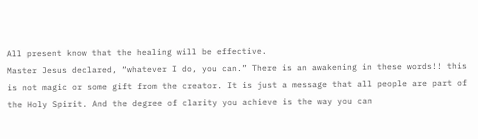All present know that the healing will be effective.
Master Jesus declared, “whatever I do, you can.” There is an awakening in these words!! this is not magic or some gift from the creator. It is just a message that all people are part of the Holy Spirit. And the degree of clarity you achieve is the way you can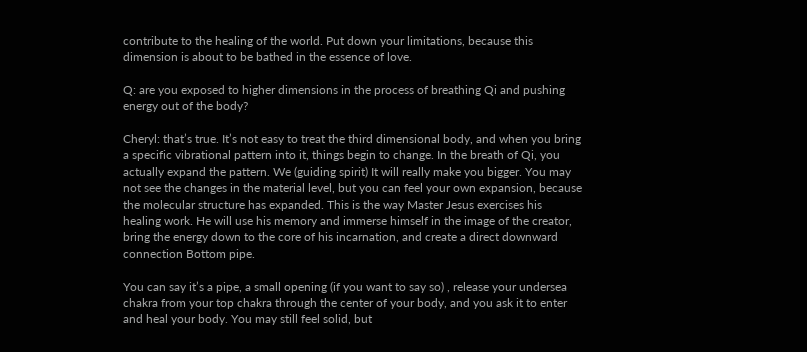contribute to the healing of the world. Put down your limitations, because this dimension is about to be bathed in the essence of love.

Q: are you exposed to higher dimensions in the process of breathing Qi and pushing energy out of the body?

Cheryl: that’s true. It’s not easy to treat the third dimensional body, and when you bring a specific vibrational pattern into it, things begin to change. In the breath of Qi, you actually expand the pattern. We (guiding spirit) It will really make you bigger. You may not see the changes in the material level, but you can feel your own expansion, because the molecular structure has expanded. This is the way Master Jesus exercises his healing work. He will use his memory and immerse himself in the image of the creator, bring the energy down to the core of his incarnation, and create a direct downward connection Bottom pipe.

You can say it’s a pipe, a small opening (if you want to say so) , release your undersea chakra from your top chakra through the center of your body, and you ask it to enter and heal your body. You may still feel solid, but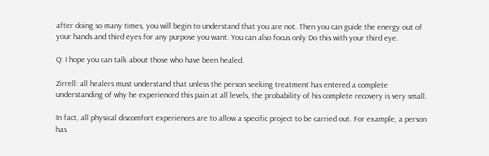after doing so many times, you will begin to understand that you are not. Then you can guide the energy out of your hands and third eyes for any purpose you want. You can also focus only Do this with your third eye.

Q: I hope you can talk about those who have been healed.

Zirrell: all healers must understand that unless the person seeking treatment has entered a complete understanding of why he experienced this pain at all levels, the probability of his complete recovery is very small.

In fact, all physical discomfort experiences are to allow a specific project to be carried out. For example, a person has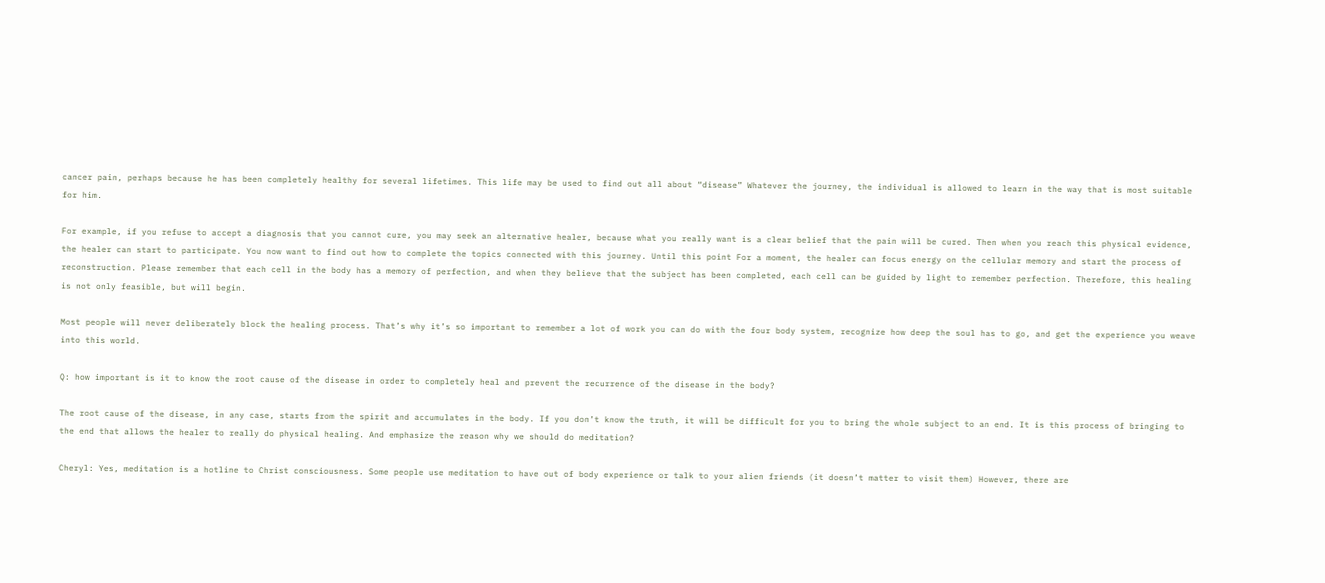cancer pain, perhaps because he has been completely healthy for several lifetimes. This life may be used to find out all about “disease” Whatever the journey, the individual is allowed to learn in the way that is most suitable for him.

For example, if you refuse to accept a diagnosis that you cannot cure, you may seek an alternative healer, because what you really want is a clear belief that the pain will be cured. Then when you reach this physical evidence, the healer can start to participate. You now want to find out how to complete the topics connected with this journey. Until this point For a moment, the healer can focus energy on the cellular memory and start the process of reconstruction. Please remember that each cell in the body has a memory of perfection, and when they believe that the subject has been completed, each cell can be guided by light to remember perfection. Therefore, this healing is not only feasible, but will begin.

Most people will never deliberately block the healing process. That’s why it’s so important to remember a lot of work you can do with the four body system, recognize how deep the soul has to go, and get the experience you weave into this world.

Q: how important is it to know the root cause of the disease in order to completely heal and prevent the recurrence of the disease in the body?

The root cause of the disease, in any case, starts from the spirit and accumulates in the body. If you don’t know the truth, it will be difficult for you to bring the whole subject to an end. It is this process of bringing to the end that allows the healer to really do physical healing. And emphasize the reason why we should do meditation?

Cheryl: Yes, meditation is a hotline to Christ consciousness. Some people use meditation to have out of body experience or talk to your alien friends (it doesn’t matter to visit them) However, there are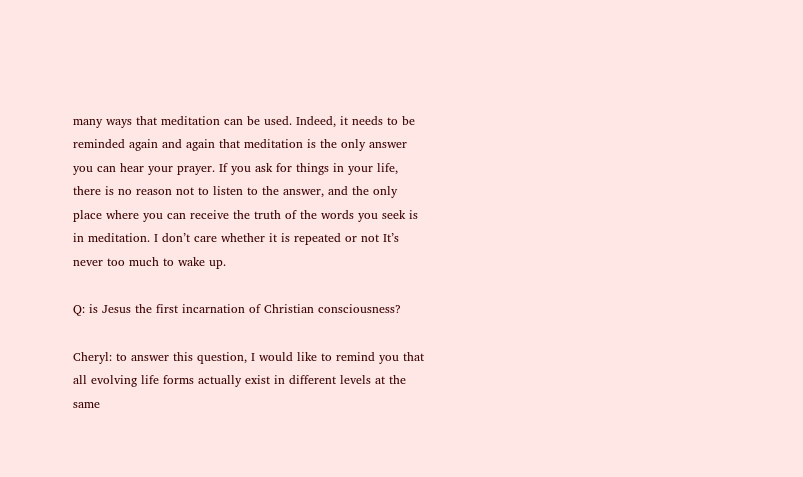many ways that meditation can be used. Indeed, it needs to be reminded again and again that meditation is the only answer you can hear your prayer. If you ask for things in your life, there is no reason not to listen to the answer, and the only place where you can receive the truth of the words you seek is in meditation. I don’t care whether it is repeated or not It’s never too much to wake up.

Q: is Jesus the first incarnation of Christian consciousness?

Cheryl: to answer this question, I would like to remind you that all evolving life forms actually exist in different levels at the same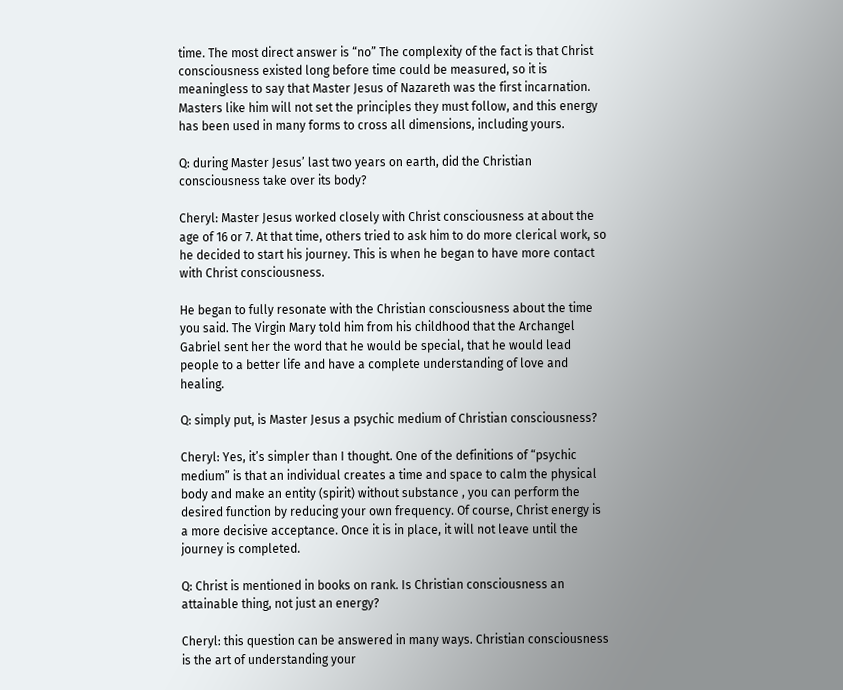time. The most direct answer is “no” The complexity of the fact is that Christ consciousness existed long before time could be measured, so it is meaningless to say that Master Jesus of Nazareth was the first incarnation. Masters like him will not set the principles they must follow, and this energy has been used in many forms to cross all dimensions, including yours.

Q: during Master Jesus’ last two years on earth, did the Christian consciousness take over its body?

Cheryl: Master Jesus worked closely with Christ consciousness at about the age of 16 or 7. At that time, others tried to ask him to do more clerical work, so he decided to start his journey. This is when he began to have more contact with Christ consciousness.

He began to fully resonate with the Christian consciousness about the time you said. The Virgin Mary told him from his childhood that the Archangel Gabriel sent her the word that he would be special, that he would lead people to a better life and have a complete understanding of love and healing.

Q: simply put, is Master Jesus a psychic medium of Christian consciousness?

Cheryl: Yes, it’s simpler than I thought. One of the definitions of “psychic medium” is that an individual creates a time and space to calm the physical body and make an entity (spirit) without substance , you can perform the desired function by reducing your own frequency. Of course, Christ energy is a more decisive acceptance. Once it is in place, it will not leave until the journey is completed.

Q: Christ is mentioned in books on rank. Is Christian consciousness an attainable thing, not just an energy?

Cheryl: this question can be answered in many ways. Christian consciousness is the art of understanding your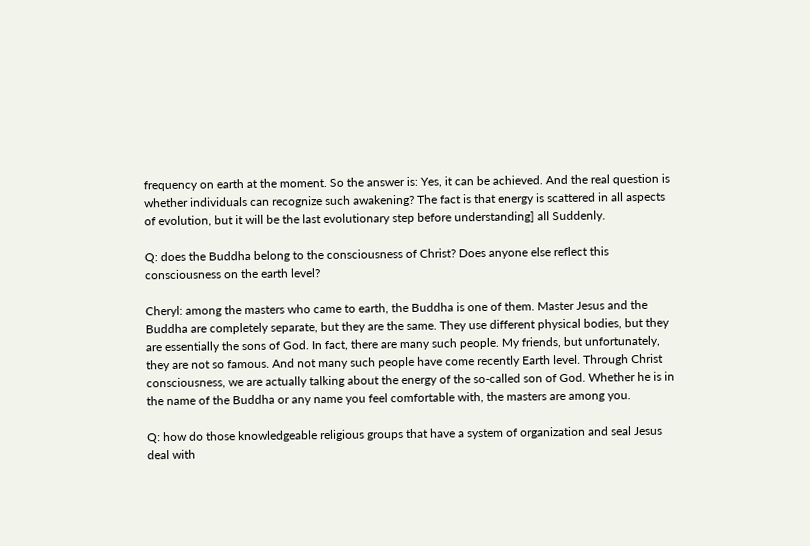frequency on earth at the moment. So the answer is: Yes, it can be achieved. And the real question is whether individuals can recognize such awakening? The fact is that energy is scattered in all aspects of evolution, but it will be the last evolutionary step before understanding] all Suddenly.

Q: does the Buddha belong to the consciousness of Christ? Does anyone else reflect this consciousness on the earth level?

Cheryl: among the masters who came to earth, the Buddha is one of them. Master Jesus and the Buddha are completely separate, but they are the same. They use different physical bodies, but they are essentially the sons of God. In fact, there are many such people. My friends, but unfortunately, they are not so famous. And not many such people have come recently Earth level. Through Christ consciousness, we are actually talking about the energy of the so-called son of God. Whether he is in the name of the Buddha or any name you feel comfortable with, the masters are among you.

Q: how do those knowledgeable religious groups that have a system of organization and seal Jesus deal with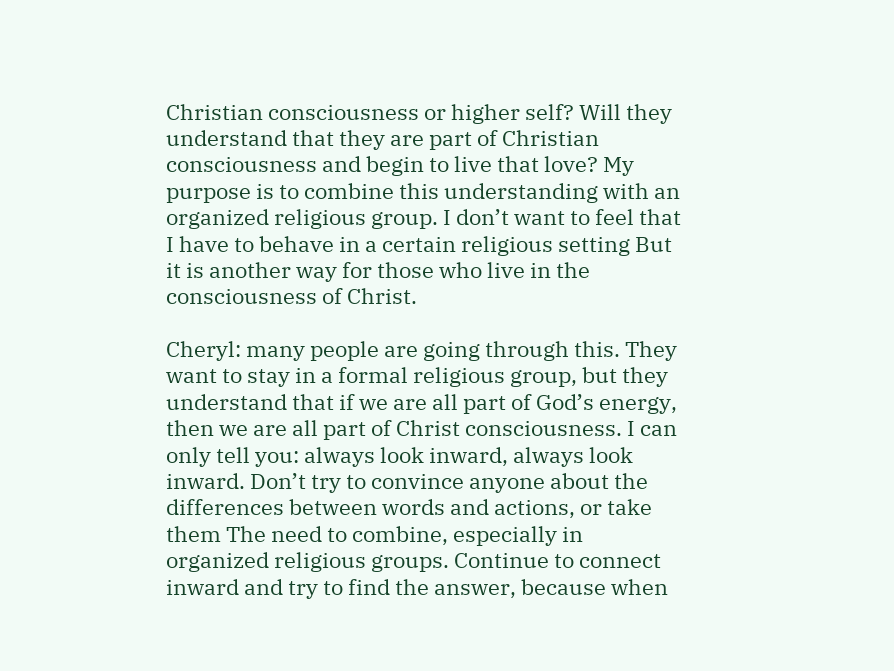Christian consciousness or higher self? Will they understand that they are part of Christian consciousness and begin to live that love? My purpose is to combine this understanding with an organized religious group. I don’t want to feel that I have to behave in a certain religious setting But it is another way for those who live in the consciousness of Christ.

Cheryl: many people are going through this. They want to stay in a formal religious group, but they understand that if we are all part of God’s energy, then we are all part of Christ consciousness. I can only tell you: always look inward, always look inward. Don’t try to convince anyone about the differences between words and actions, or take them The need to combine, especially in organized religious groups. Continue to connect inward and try to find the answer, because when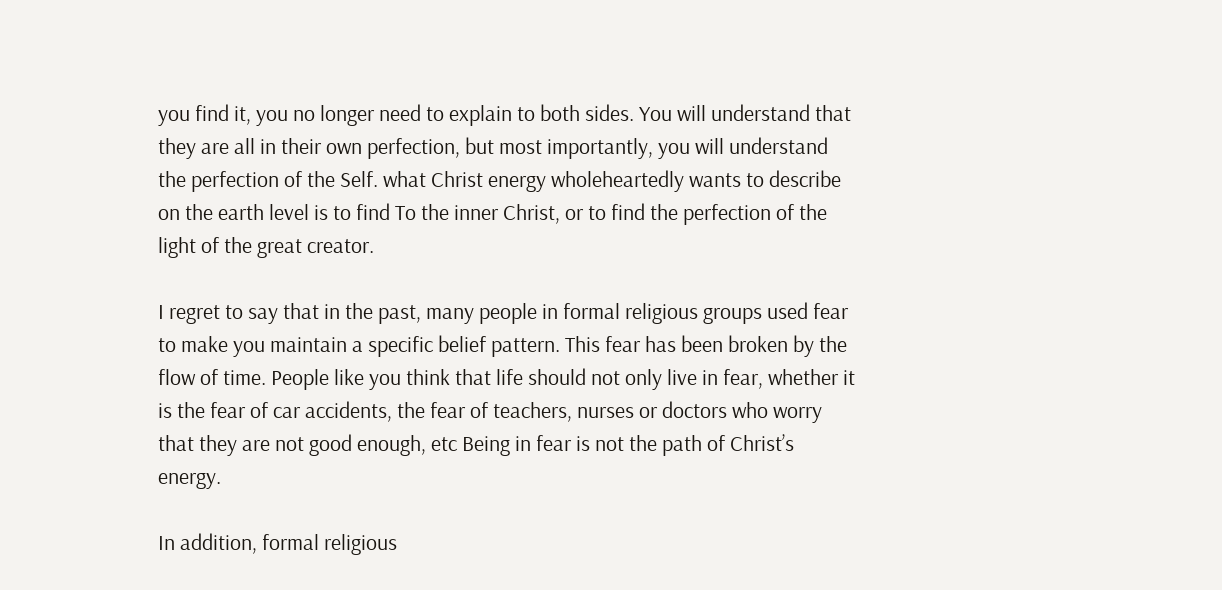you find it, you no longer need to explain to both sides. You will understand that they are all in their own perfection, but most importantly, you will understand the perfection of the Self. what Christ energy wholeheartedly wants to describe on the earth level is to find To the inner Christ, or to find the perfection of the light of the great creator.

I regret to say that in the past, many people in formal religious groups used fear to make you maintain a specific belief pattern. This fear has been broken by the flow of time. People like you think that life should not only live in fear, whether it is the fear of car accidents, the fear of teachers, nurses or doctors who worry that they are not good enough, etc Being in fear is not the path of Christ’s energy.

In addition, formal religious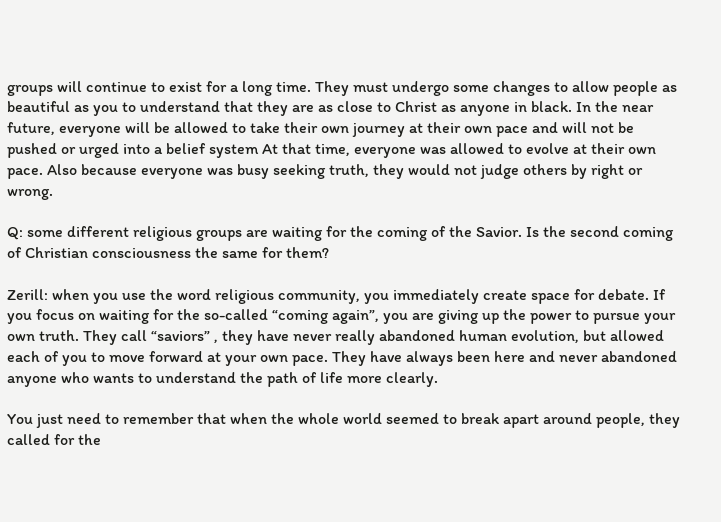groups will continue to exist for a long time. They must undergo some changes to allow people as beautiful as you to understand that they are as close to Christ as anyone in black. In the near future, everyone will be allowed to take their own journey at their own pace and will not be pushed or urged into a belief system At that time, everyone was allowed to evolve at their own pace. Also because everyone was busy seeking truth, they would not judge others by right or wrong.

Q: some different religious groups are waiting for the coming of the Savior. Is the second coming of Christian consciousness the same for them?

Zerill: when you use the word religious community, you immediately create space for debate. If you focus on waiting for the so-called “coming again”, you are giving up the power to pursue your own truth. They call “saviors” , they have never really abandoned human evolution, but allowed each of you to move forward at your own pace. They have always been here and never abandoned anyone who wants to understand the path of life more clearly.

You just need to remember that when the whole world seemed to break apart around people, they called for the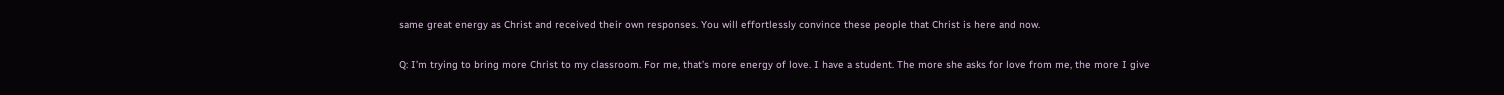same great energy as Christ and received their own responses. You will effortlessly convince these people that Christ is here and now.

Q: I’m trying to bring more Christ to my classroom. For me, that’s more energy of love. I have a student. The more she asks for love from me, the more I give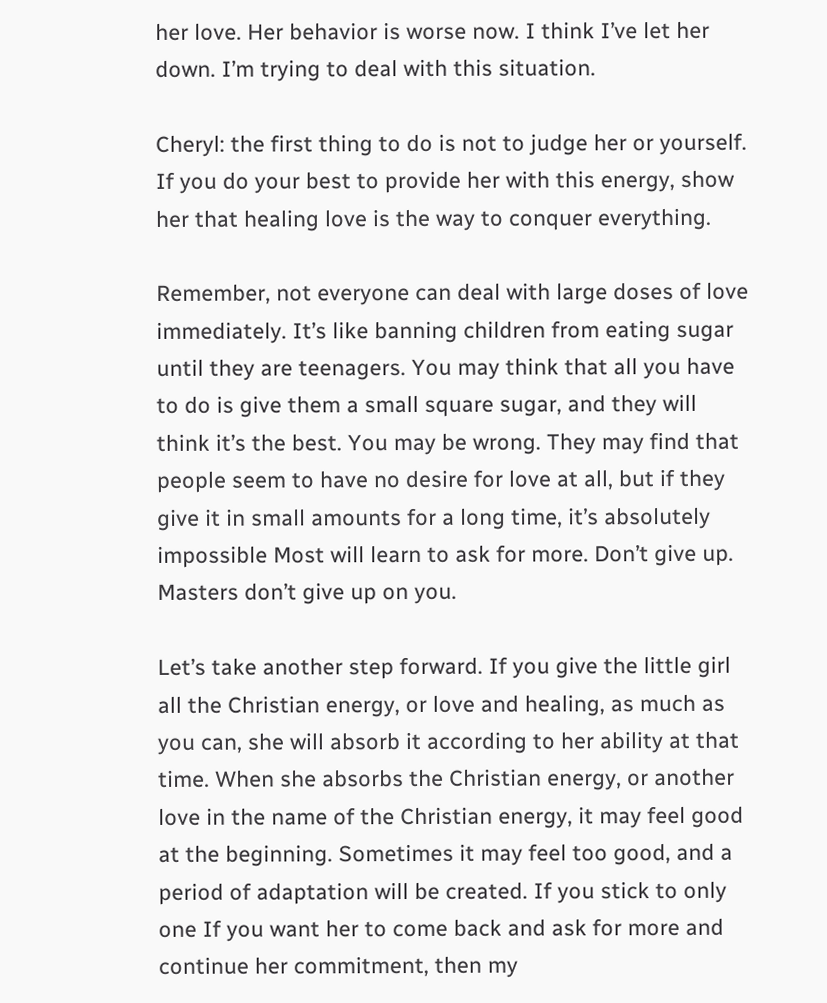her love. Her behavior is worse now. I think I’ve let her down. I’m trying to deal with this situation.

Cheryl: the first thing to do is not to judge her or yourself. If you do your best to provide her with this energy, show her that healing love is the way to conquer everything.

Remember, not everyone can deal with large doses of love immediately. It’s like banning children from eating sugar until they are teenagers. You may think that all you have to do is give them a small square sugar, and they will think it’s the best. You may be wrong. They may find that people seem to have no desire for love at all, but if they give it in small amounts for a long time, it’s absolutely impossible Most will learn to ask for more. Don’t give up. Masters don’t give up on you.

Let’s take another step forward. If you give the little girl all the Christian energy, or love and healing, as much as you can, she will absorb it according to her ability at that time. When she absorbs the Christian energy, or another love in the name of the Christian energy, it may feel good at the beginning. Sometimes it may feel too good, and a period of adaptation will be created. If you stick to only one If you want her to come back and ask for more and continue her commitment, then my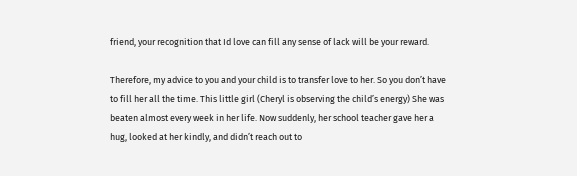friend, your recognition that Id love can fill any sense of lack will be your reward.

Therefore, my advice to you and your child is to transfer love to her. So you don’t have to fill her all the time. This little girl (Cheryl is observing the child’s energy) She was beaten almost every week in her life. Now suddenly, her school teacher gave her a hug, looked at her kindly, and didn’t reach out to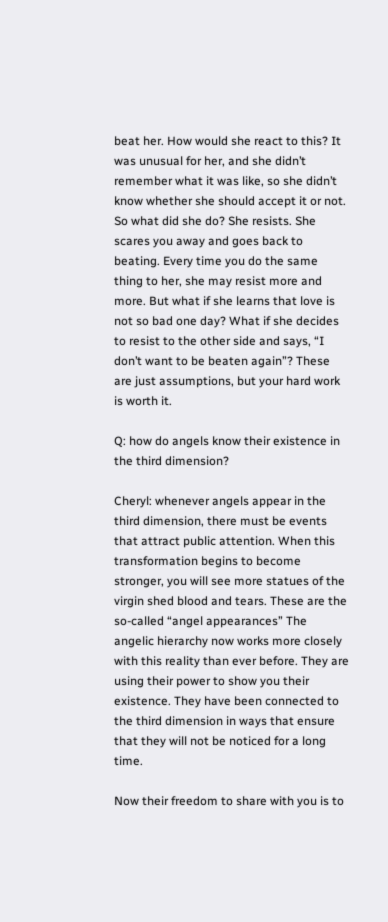beat her. How would she react to this? It was unusual for her, and she didn’t remember what it was like, so she didn’t know whether she should accept it or not. So what did she do? She resists. She scares you away and goes back to beating. Every time you do the same thing to her, she may resist more and more. But what if she learns that love is not so bad one day? What if she decides to resist to the other side and says, “I don’t want to be beaten again”? These are just assumptions, but your hard work is worth it.

Q: how do angels know their existence in the third dimension?

Cheryl: whenever angels appear in the third dimension, there must be events that attract public attention. When this transformation begins to become stronger, you will see more statues of the virgin shed blood and tears. These are the so-called “angel appearances” The angelic hierarchy now works more closely with this reality than ever before. They are using their power to show you their existence. They have been connected to the third dimension in ways that ensure that they will not be noticed for a long time.

Now their freedom to share with you is to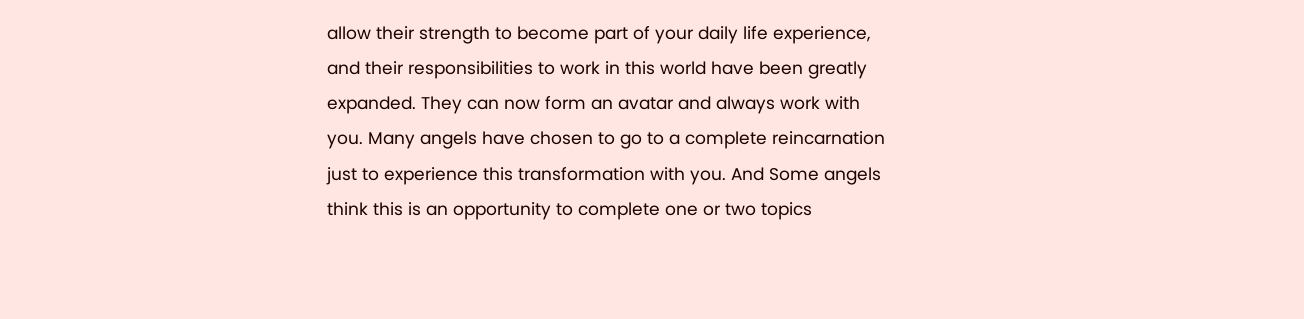allow their strength to become part of your daily life experience, and their responsibilities to work in this world have been greatly expanded. They can now form an avatar and always work with you. Many angels have chosen to go to a complete reincarnation just to experience this transformation with you. And Some angels think this is an opportunity to complete one or two topics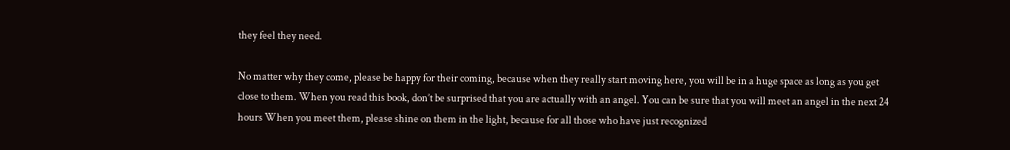they feel they need.

No matter why they come, please be happy for their coming, because when they really start moving here, you will be in a huge space as long as you get close to them. When you read this book, don’t be surprised that you are actually with an angel. You can be sure that you will meet an angel in the next 24 hours When you meet them, please shine on them in the light, because for all those who have just recognized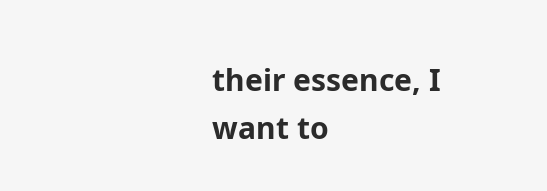their essence, I want to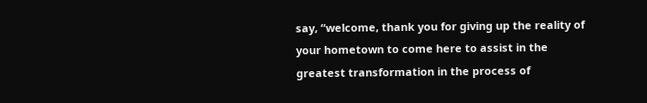say, “welcome, thank you for giving up the reality of your hometown to come here to assist in the greatest transformation in the process of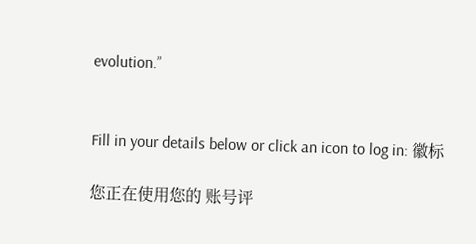evolution.”


Fill in your details below or click an icon to log in: 徽标

您正在使用您的 账号评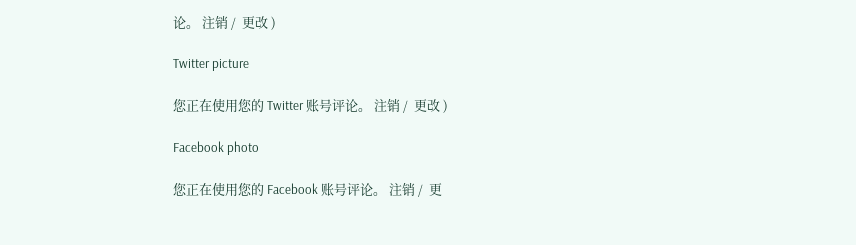论。 注销 /  更改 )

Twitter picture

您正在使用您的 Twitter 账号评论。 注销 /  更改 )

Facebook photo

您正在使用您的 Facebook 账号评论。 注销 /  更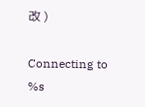改 )

Connecting to %s